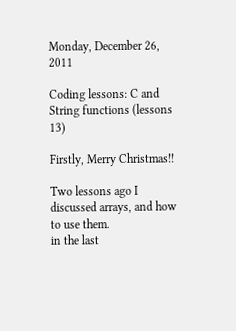Monday, December 26, 2011

Coding lessons: C and String functions (lessons 13)

Firstly, Merry Christmas!!

Two lessons ago I discussed arrays, and how to use them.
in the last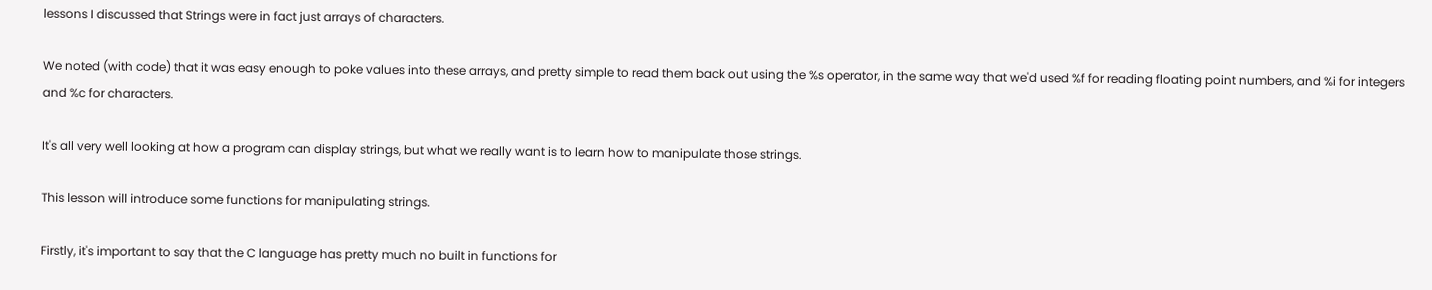lessons I discussed that Strings were in fact just arrays of characters.

We noted (with code) that it was easy enough to poke values into these arrays, and pretty simple to read them back out using the %s operator, in the same way that we'd used %f for reading floating point numbers, and %i for integers and %c for characters.

It's all very well looking at how a program can display strings, but what we really want is to learn how to manipulate those strings.

This lesson will introduce some functions for manipulating strings.

Firstly, it's important to say that the C language has pretty much no built in functions for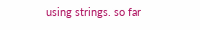using strings. so far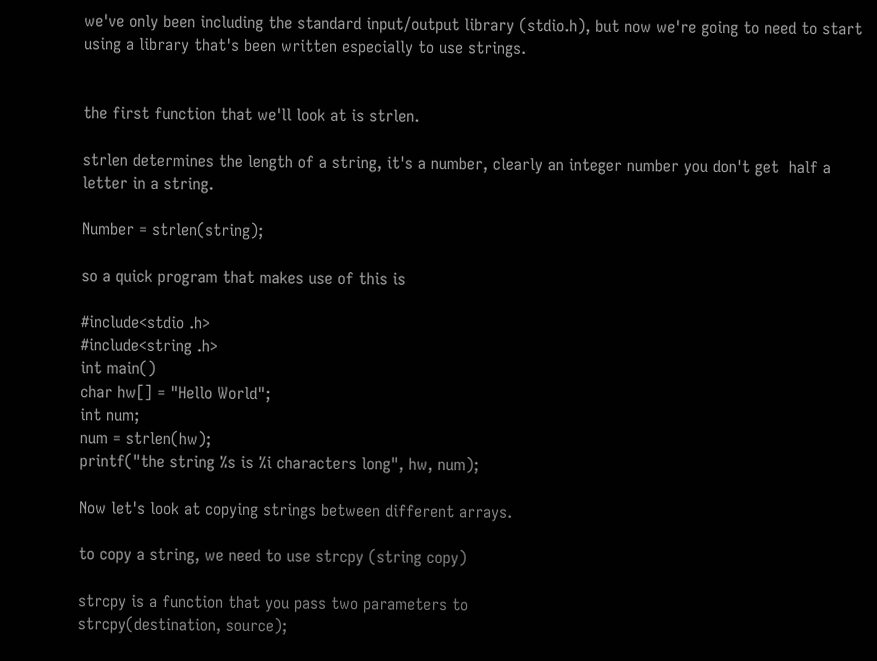we've only been including the standard input/output library (stdio.h), but now we're going to need to start using a library that's been written especially to use strings.


the first function that we'll look at is strlen.

strlen determines the length of a string, it's a number, clearly an integer number you don't get  half a letter in a string.

Number = strlen(string);

so a quick program that makes use of this is

#include<stdio .h>
#include<string .h>
int main()
char hw[] = "Hello World";
int num;
num = strlen(hw);
printf("the string %s is %i characters long", hw, num);

Now let's look at copying strings between different arrays.

to copy a string, we need to use strcpy (string copy)

strcpy is a function that you pass two parameters to
strcpy(destination, source);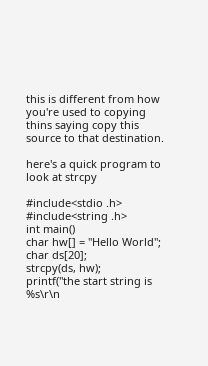this is different from how you're used to copying thins saying copy this source to that destination.

here's a quick program to look at strcpy

#include<stdio .h>
#include<string .h>
int main()
char hw[] = "Hello World";
char ds[20];
strcpy(ds, hw);
printf("the start string is %s\r\n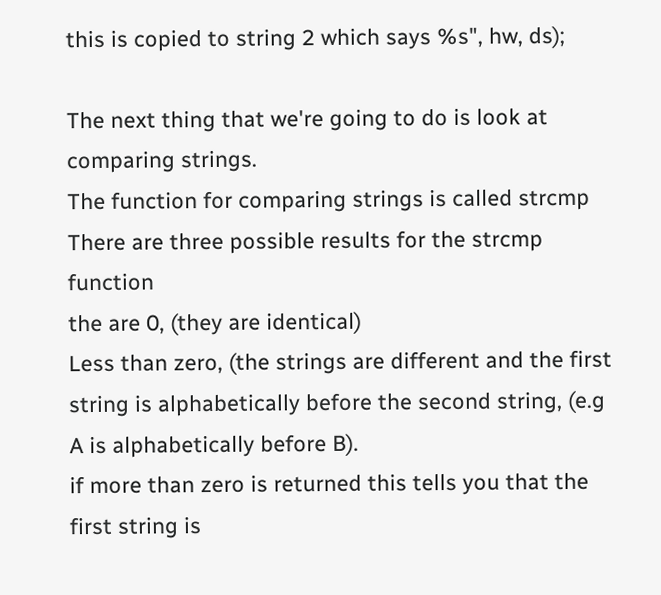this is copied to string 2 which says %s", hw, ds);

The next thing that we're going to do is look at comparing strings.
The function for comparing strings is called strcmp
There are three possible results for the strcmp function
the are 0, (they are identical)
Less than zero, (the strings are different and the first string is alphabetically before the second string, (e.g A is alphabetically before B).
if more than zero is returned this tells you that the first string is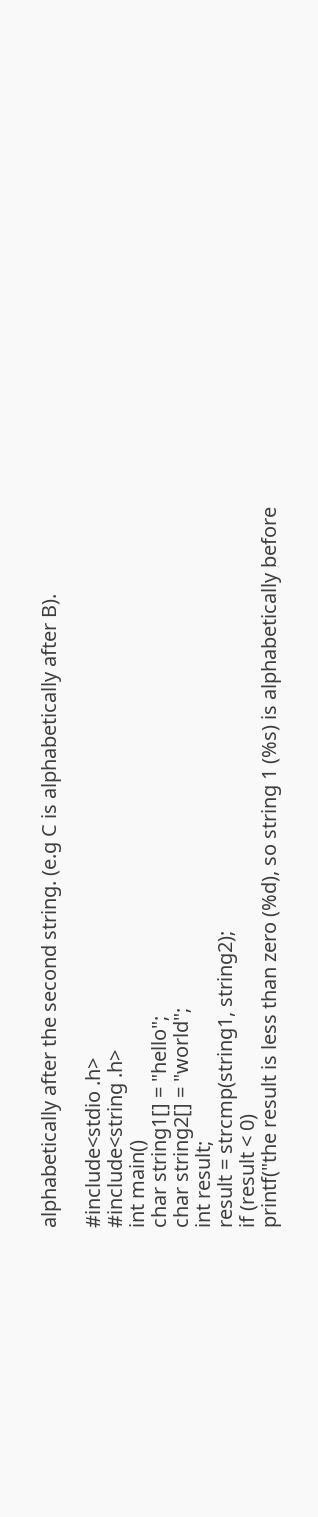alphabetically after the second string. (e.g C is alphabetically after B).

#include<stdio .h>
#include<string .h>
int main()
char string1[] = "hello";
char string2[] = "world";
int result;
result = strcmp(string1, string2);
if (result < 0)
printf("the result is less than zero (%d), so string 1 (%s) is alphabetically before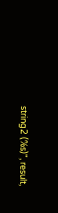string2 (%s)", result,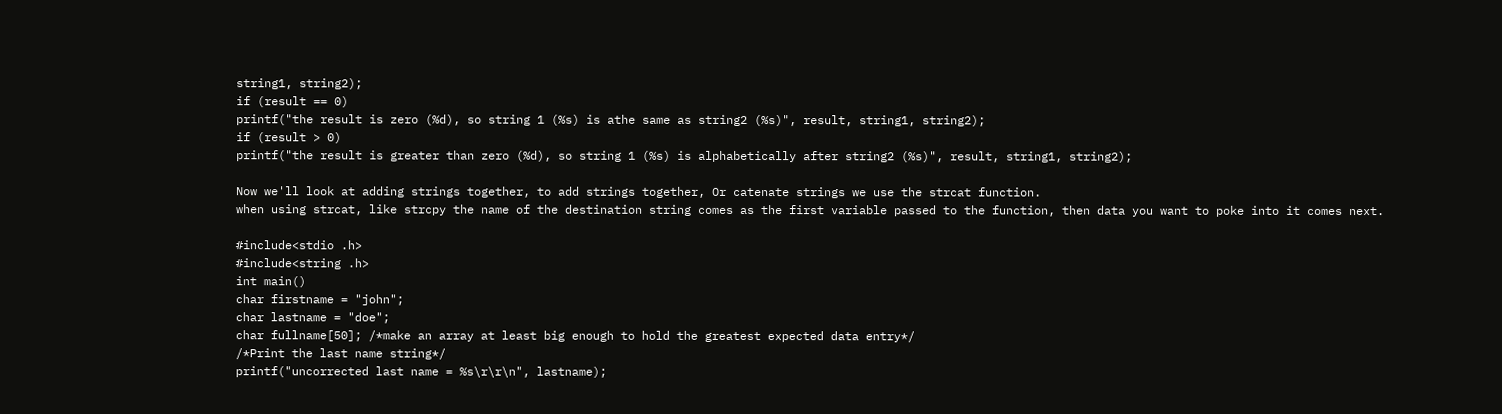string1, string2);
if (result == 0)
printf("the result is zero (%d), so string 1 (%s) is athe same as string2 (%s)", result, string1, string2);
if (result > 0)
printf("the result is greater than zero (%d), so string 1 (%s) is alphabetically after string2 (%s)", result, string1, string2);

Now we'll look at adding strings together, to add strings together, Or catenate strings we use the strcat function.
when using strcat, like strcpy the name of the destination string comes as the first variable passed to the function, then data you want to poke into it comes next.

#include<stdio .h>
#include<string .h>
int main()
char firstname = "john";
char lastname = "doe";
char fullname[50]; /*make an array at least big enough to hold the greatest expected data entry*/
/*Print the last name string*/
printf("uncorrected last name = %s\r\r\n", lastname);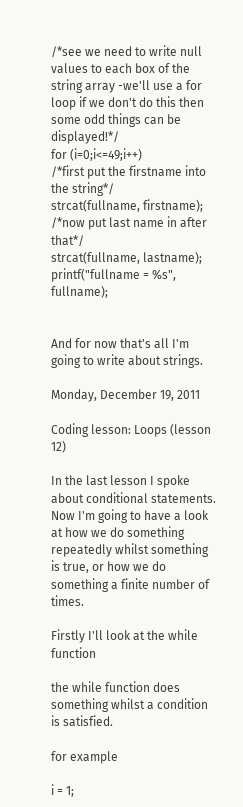/*see we need to write null values to each box of the string array -we'll use a for loop if we don't do this then some odd things can be displayed!*/
for (i=0;i<=49;i++)
/*first put the firstname into the string*/
strcat(fullname, firstname);
/*now put last name in after that*/
strcat(fullname, lastname);
printf("fullname = %s", fullname);


And for now that's all I'm going to write about strings.

Monday, December 19, 2011

Coding lesson: Loops (lesson 12)

In the last lesson I spoke about conditional statements.
Now I'm going to have a look at how we do something repeatedly whilst something is true, or how we do something a finite number of times.

Firstly I'll look at the while function

the while function does something whilst a condition is satisfied.

for example

i = 1;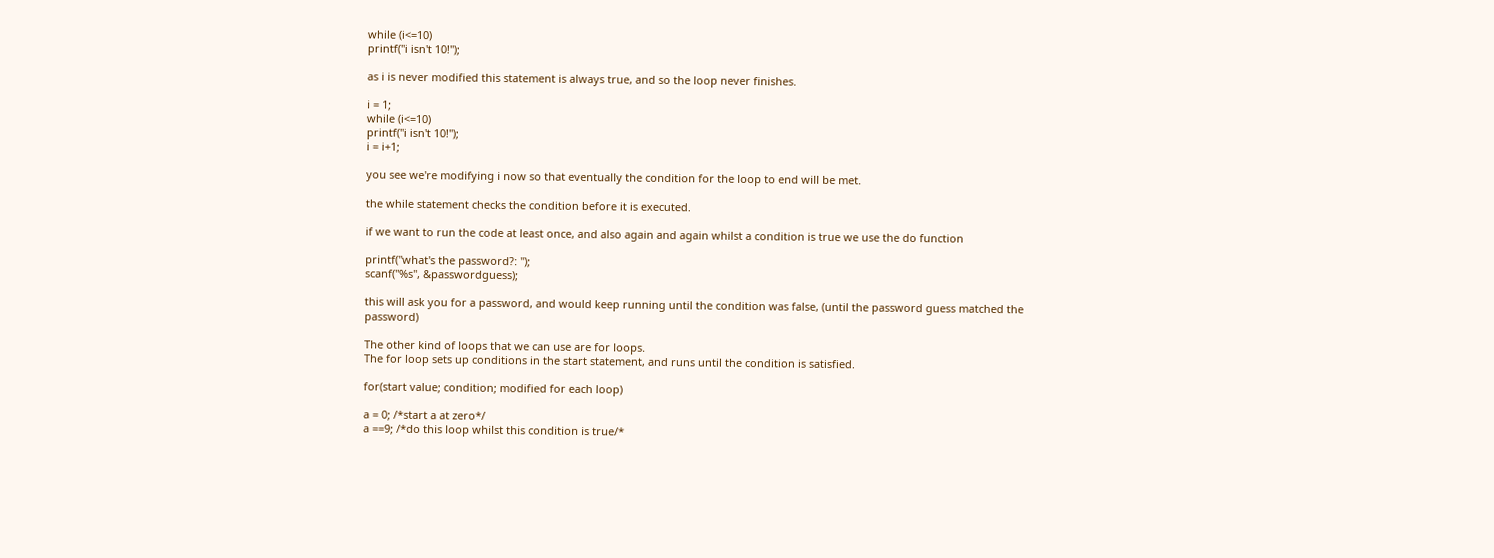while (i<=10)
printf("i isn't 10!");

as i is never modified this statement is always true, and so the loop never finishes.

i = 1;
while (i<=10)
printf("i isn't 10!");
i = i+1;

you see we're modifying i now so that eventually the condition for the loop to end will be met.

the while statement checks the condition before it is executed.

if we want to run the code at least once, and also again and again whilst a condition is true we use the do function

printf("what's the password?: ");
scanf("%s", &passwordguess);

this will ask you for a password, and would keep running until the condition was false, (until the password guess matched the password)

The other kind of loops that we can use are for loops.
The for loop sets up conditions in the start statement, and runs until the condition is satisfied.

for(start value; condition; modified for each loop)

a = 0; /*start a at zero*/
a ==9; /*do this loop whilst this condition is true/*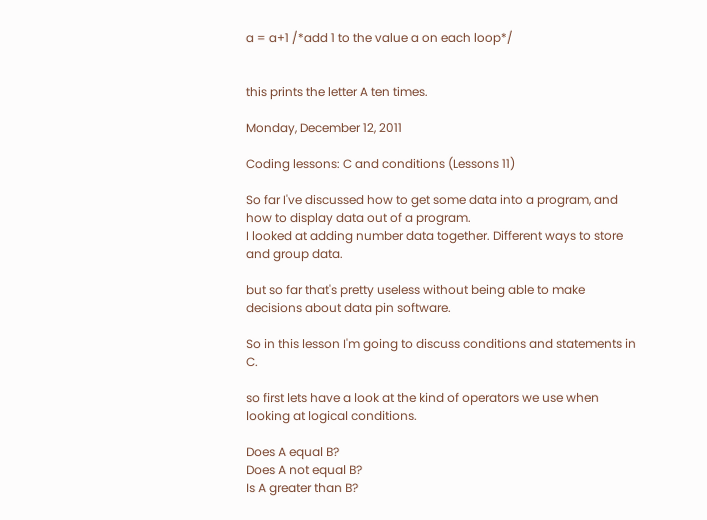a = a+1 /*add 1 to the value a on each loop*/


this prints the letter A ten times.

Monday, December 12, 2011

Coding lessons: C and conditions (Lessons 11)

So far I've discussed how to get some data into a program, and how to display data out of a program.
I looked at adding number data together. Different ways to store and group data.

but so far that's pretty useless without being able to make decisions about data pin software.

So in this lesson I'm going to discuss conditions and statements in C.

so first lets have a look at the kind of operators we use when looking at logical conditions.

Does A equal B?
Does A not equal B?
Is A greater than B?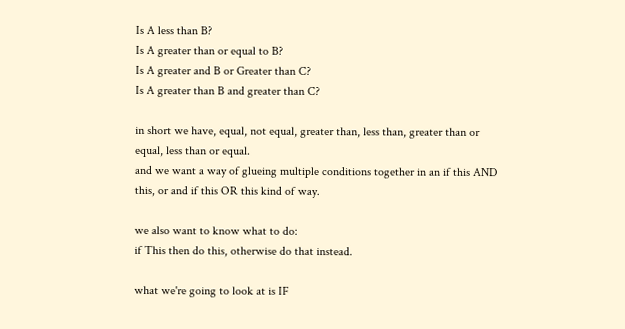Is A less than B?
Is A greater than or equal to B?
Is A greater and B or Greater than C?
Is A greater than B and greater than C?

in short we have, equal, not equal, greater than, less than, greater than or equal, less than or equal.
and we want a way of glueing multiple conditions together in an if this AND this, or and if this OR this kind of way.

we also want to know what to do:
if This then do this, otherwise do that instead.

what we're going to look at is IF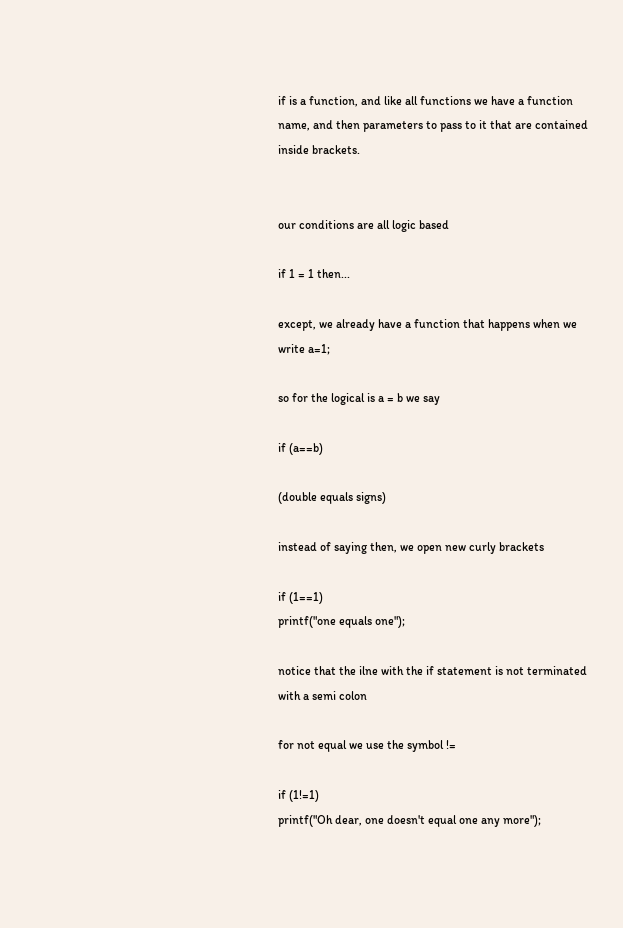if is a function, and like all functions we have a function name, and then parameters to pass to it that are contained inside brackets.


our conditions are all logic based

if 1 = 1 then...

except, we already have a function that happens when we write a=1;

so for the logical is a = b we say

if (a==b)

(double equals signs)

instead of saying then, we open new curly brackets

if (1==1)
printf("one equals one");

notice that the ilne with the if statement is not terminated with a semi colon

for not equal we use the symbol !=

if (1!=1)
printf("Oh dear, one doesn't equal one any more");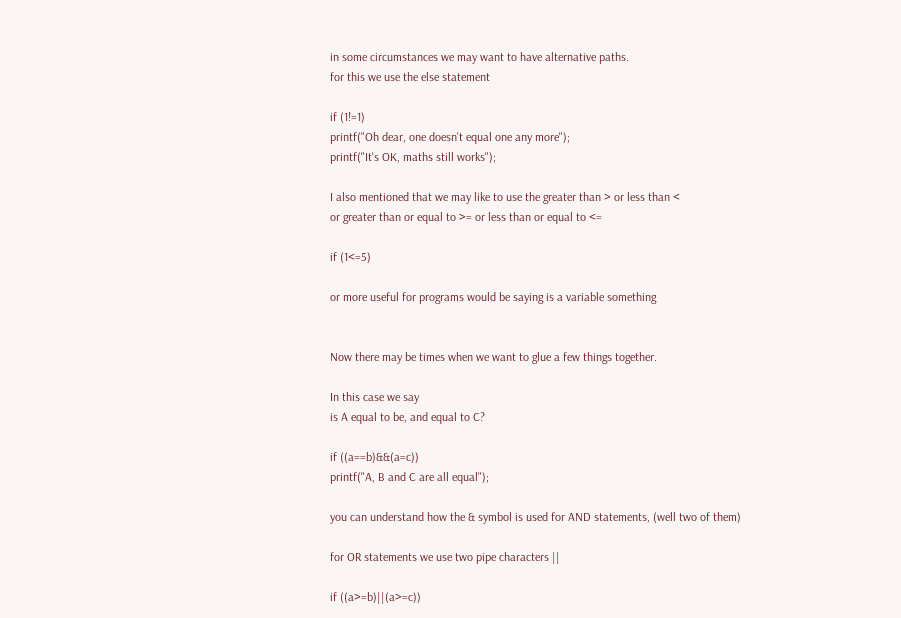in some circumstances we may want to have alternative paths.
for this we use the else statement

if (1!=1)
printf("Oh dear, one doesn't equal one any more");
printf("It's OK, maths still works");

I also mentioned that we may like to use the greater than > or less than <
or greater than or equal to >= or less than or equal to <=

if (1<=5)

or more useful for programs would be saying is a variable something


Now there may be times when we want to glue a few things together.

In this case we say
is A equal to be, and equal to C?

if ((a==b)&&(a=c))
printf("A, B and C are all equal");

you can understand how the & symbol is used for AND statements, (well two of them)

for OR statements we use two pipe characters ||

if ((a>=b)||(a>=c))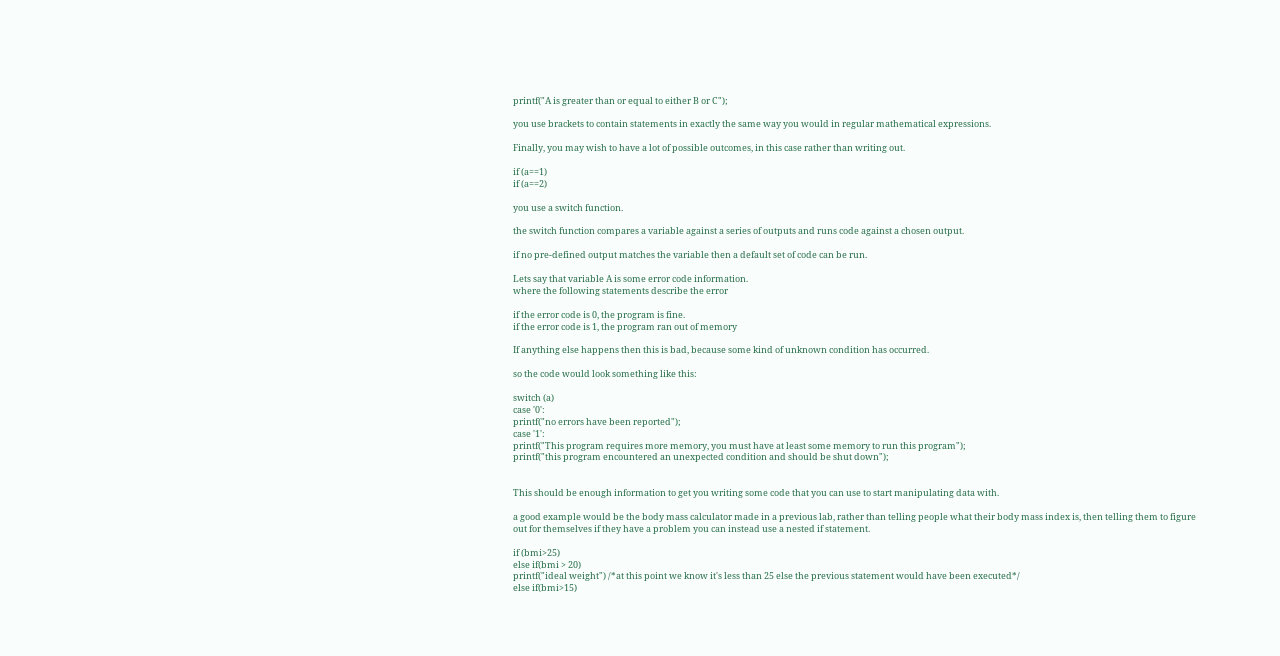printf("A is greater than or equal to either B or C");

you use brackets to contain statements in exactly the same way you would in regular mathematical expressions.

Finally, you may wish to have a lot of possible outcomes, in this case rather than writing out.

if (a==1)
if (a==2)

you use a switch function.

the switch function compares a variable against a series of outputs and runs code against a chosen output.

if no pre-defined output matches the variable then a default set of code can be run.

Lets say that variable A is some error code information.
where the following statements describe the error

if the error code is 0, the program is fine.
if the error code is 1, the program ran out of memory

If anything else happens then this is bad, because some kind of unknown condition has occurred.

so the code would look something like this:

switch (a)
case '0':
printf("no errors have been reported");
case '1':
printf("This program requires more memory, you must have at least some memory to run this program");
printf("this program encountered an unexpected condition and should be shut down");


This should be enough information to get you writing some code that you can use to start manipulating data with.

a good example would be the body mass calculator made in a previous lab, rather than telling people what their body mass index is, then telling them to figure out for themselves if they have a problem you can instead use a nested if statement.

if (bmi>25)
else if(bmi > 20)
printf("ideal weight") /*at this point we know it's less than 25 else the previous statement would have been executed*/
else if(bmi>15)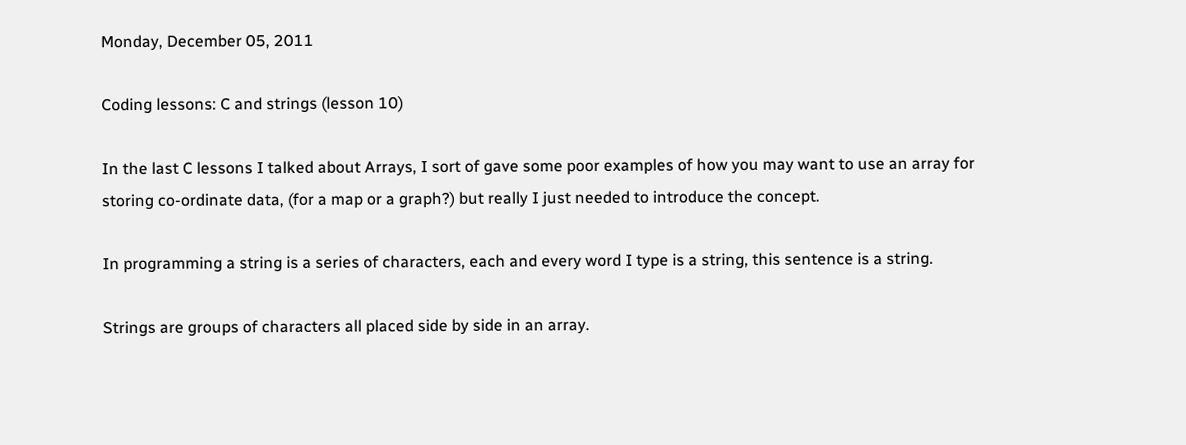Monday, December 05, 2011

Coding lessons: C and strings (lesson 10)

In the last C lessons I talked about Arrays, I sort of gave some poor examples of how you may want to use an array for storing co-ordinate data, (for a map or a graph?) but really I just needed to introduce the concept.

In programming a string is a series of characters, each and every word I type is a string, this sentence is a string.

Strings are groups of characters all placed side by side in an array.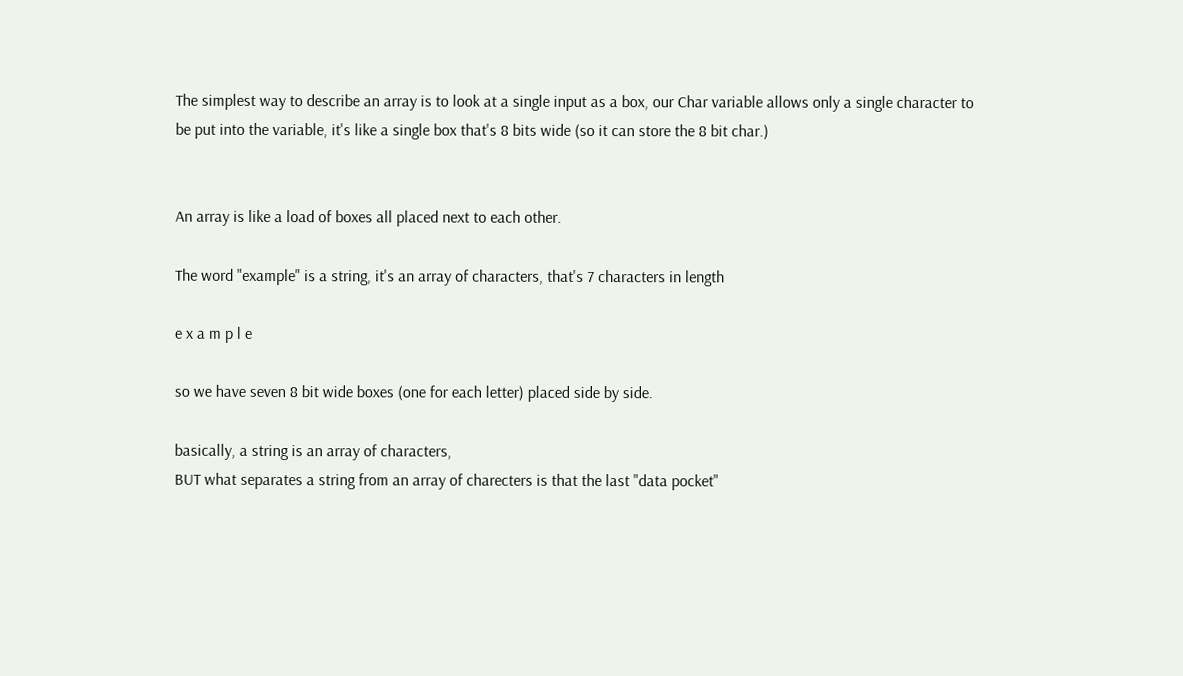The simplest way to describe an array is to look at a single input as a box, our Char variable allows only a single character to be put into the variable, it's like a single box that's 8 bits wide (so it can store the 8 bit char.)


An array is like a load of boxes all placed next to each other.

The word "example" is a string, it's an array of characters, that's 7 characters in length

e x a m p l e

so we have seven 8 bit wide boxes (one for each letter) placed side by side.

basically, a string is an array of characters,
BUT what separates a string from an array of charecters is that the last "data pocket"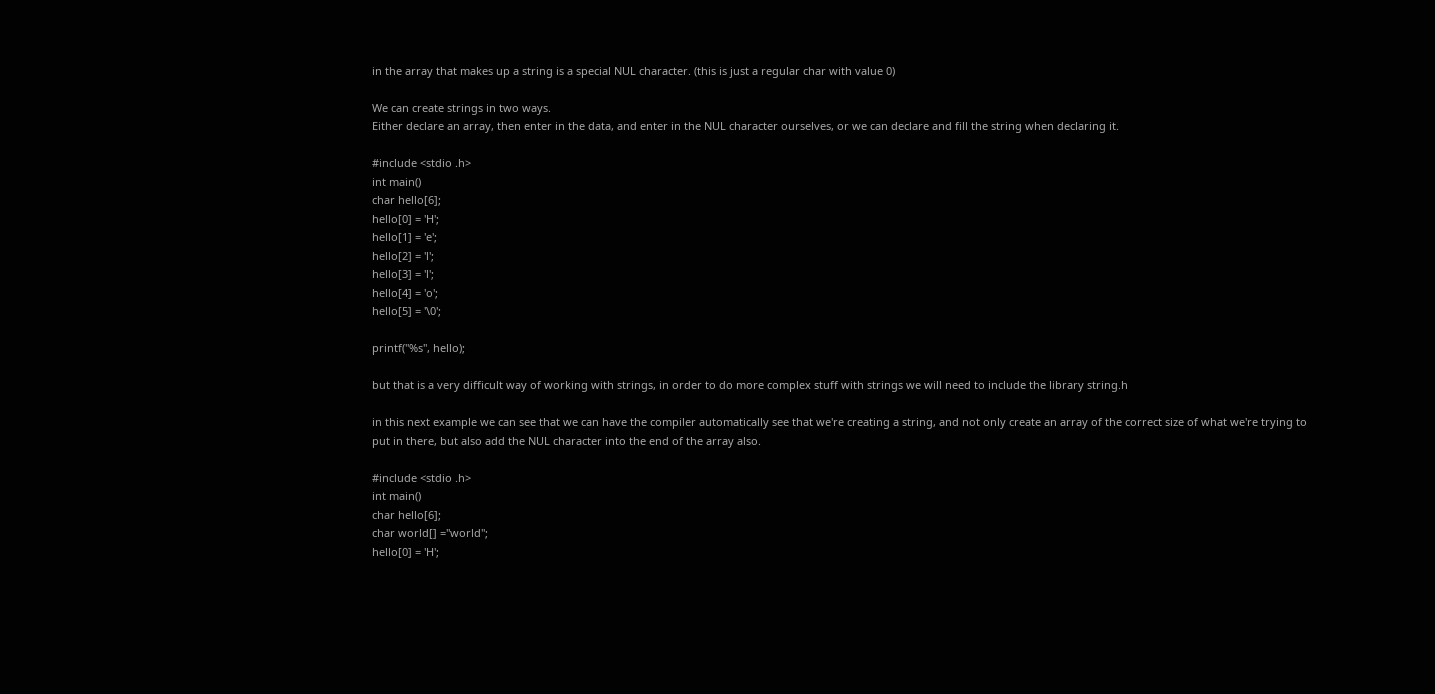in the array that makes up a string is a special NUL character. (this is just a regular char with value 0)

We can create strings in two ways.
Either declare an array, then enter in the data, and enter in the NUL character ourselves, or we can declare and fill the string when declaring it.

#include <stdio .h>
int main()
char hello[6];
hello[0] = 'H';
hello[1] = 'e';
hello[2] = 'l';
hello[3] = 'l';
hello[4] = 'o';
hello[5] = '\0';

printf("%s", hello);

but that is a very difficult way of working with strings, in order to do more complex stuff with strings we will need to include the library string.h

in this next example we can see that we can have the compiler automatically see that we're creating a string, and not only create an array of the correct size of what we're trying to put in there, but also add the NUL character into the end of the array also.

#include <stdio .h>
int main()
char hello[6];
char world[] ="world";
hello[0] = 'H';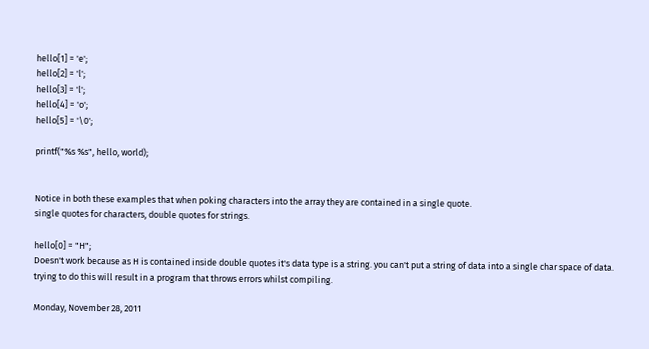hello[1] = 'e';
hello[2] = 'l';
hello[3] = 'l';
hello[4] = 'o';
hello[5] = '\0';

printf("%s %s", hello, world);


Notice in both these examples that when poking characters into the array they are contained in a single quote.
single quotes for characters, double quotes for strings.

hello[0] = "H";
Doesn't work because as H is contained inside double quotes it's data type is a string. you can't put a string of data into a single char space of data. trying to do this will result in a program that throws errors whilst compiling.

Monday, November 28, 2011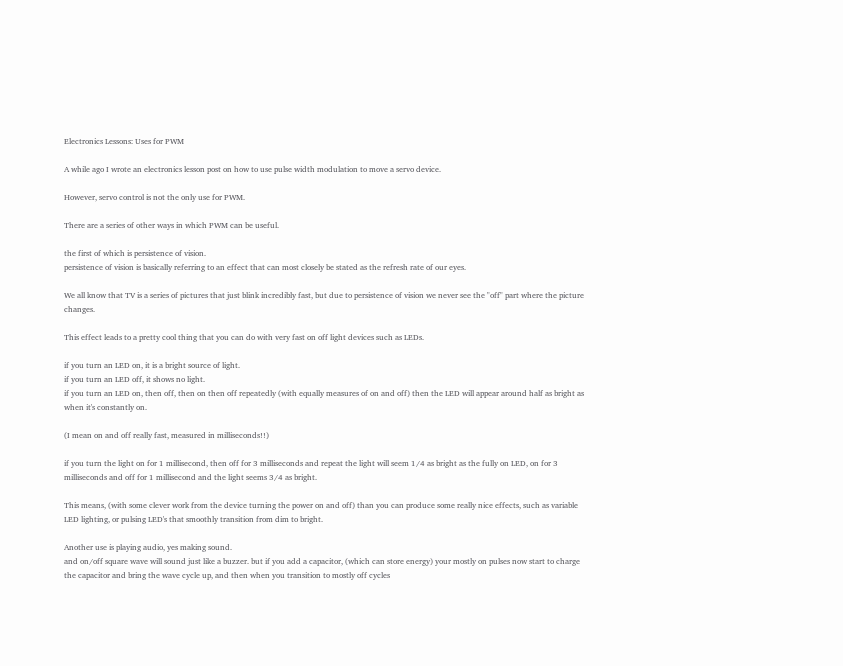Electronics Lessons: Uses for PWM

A while ago I wrote an electronics lesson post on how to use pulse width modulation to move a servo device.

However, servo control is not the only use for PWM.

There are a series of other ways in which PWM can be useful.

the first of which is persistence of vision.
persistence of vision is basically referring to an effect that can most closely be stated as the refresh rate of our eyes.

We all know that TV is a series of pictures that just blink incredibly fast, but due to persistence of vision we never see the "off" part where the picture changes.

This effect leads to a pretty cool thing that you can do with very fast on off light devices such as LEDs.

if you turn an LED on, it is a bright source of light.
if you turn an LED off, it shows no light.
if you turn an LED on, then off, then on then off repeatedly (with equally measures of on and off) then the LED will appear around half as bright as when it's constantly on.

(I mean on and off really fast, measured in milliseconds!!)

if you turn the light on for 1 millisecond, then off for 3 milliseconds and repeat the light will seem 1/4 as bright as the fully on LED, on for 3 milliseconds and off for 1 millisecond and the light seems 3/4 as bright.

This means, (with some clever work from the device turning the power on and off) than you can produce some really nice effects, such as variable LED lighting, or pulsing LED's that smoothly transition from dim to bright.

Another use is playing audio, yes making sound.
and on/off square wave will sound just like a buzzer. but if you add a capacitor, (which can store energy) your mostly on pulses now start to charge the capacitor and bring the wave cycle up, and then when you transition to mostly off cycles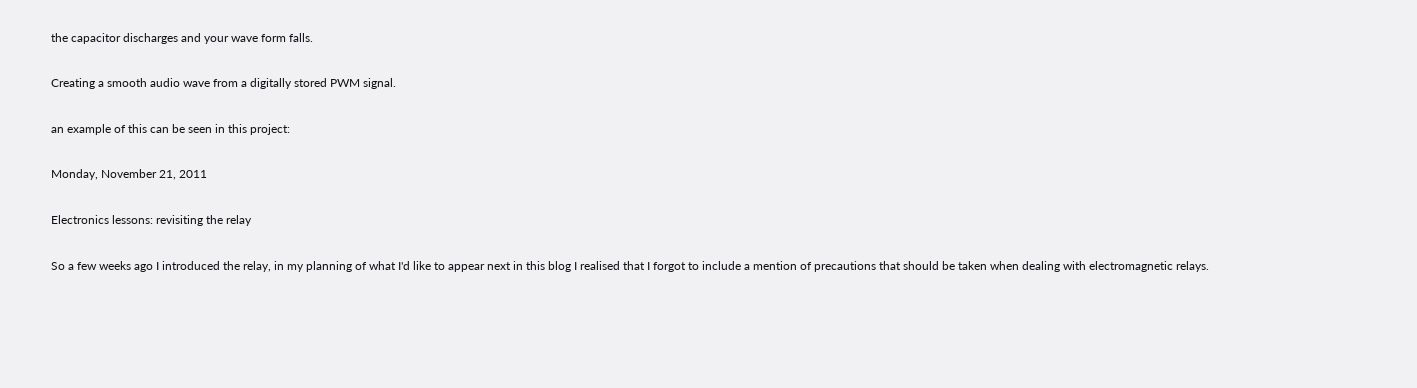the capacitor discharges and your wave form falls.

Creating a smooth audio wave from a digitally stored PWM signal.

an example of this can be seen in this project:

Monday, November 21, 2011

Electronics lessons: revisiting the relay

So a few weeks ago I introduced the relay, in my planning of what I'd like to appear next in this blog I realised that I forgot to include a mention of precautions that should be taken when dealing with electromagnetic relays.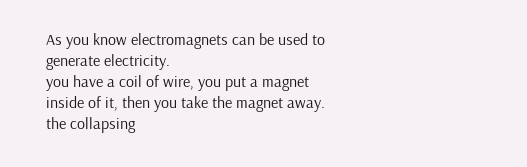As you know electromagnets can be used to generate electricity.
you have a coil of wire, you put a magnet inside of it, then you take the magnet away.
the collapsing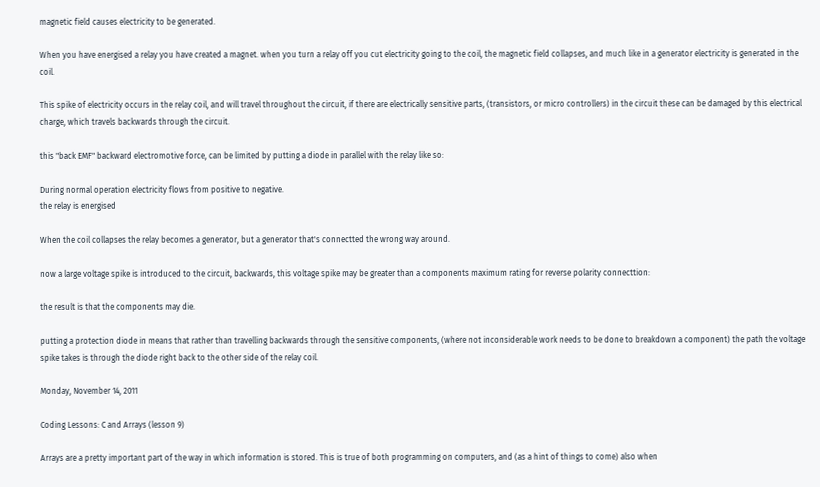magnetic field causes electricity to be generated.

When you have energised a relay you have created a magnet. when you turn a relay off you cut electricity going to the coil, the magnetic field collapses, and much like in a generator electricity is generated in the coil.

This spike of electricity occurs in the relay coil, and will travel throughout the circuit, if there are electrically sensitive parts, (transistors, or micro controllers) in the circuit these can be damaged by this electrical charge, which travels backwards through the circuit.

this "back EMF" backward electromotive force, can be limited by putting a diode in parallel with the relay like so:

During normal operation electricity flows from positive to negative.
the relay is energised

When the coil collapses the relay becomes a generator, but a generator that's connectted the wrong way around.

now a large voltage spike is introduced to the circuit, backwards, this voltage spike may be greater than a components maximum rating for reverse polarity connecttion:

the result is that the components may die.

putting a protection diode in means that rather than travelling backwards through the sensitive components, (where not inconsiderable work needs to be done to breakdown a component) the path the voltage spike takes is through the diode right back to the other side of the relay coil.

Monday, November 14, 2011

Coding Lessons: C and Arrays (lesson 9)

Arrays are a pretty important part of the way in which information is stored. This is true of both programming on computers, and (as a hint of things to come) also when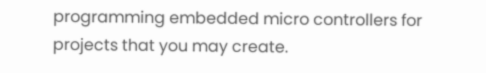programming embedded micro controllers for projects that you may create.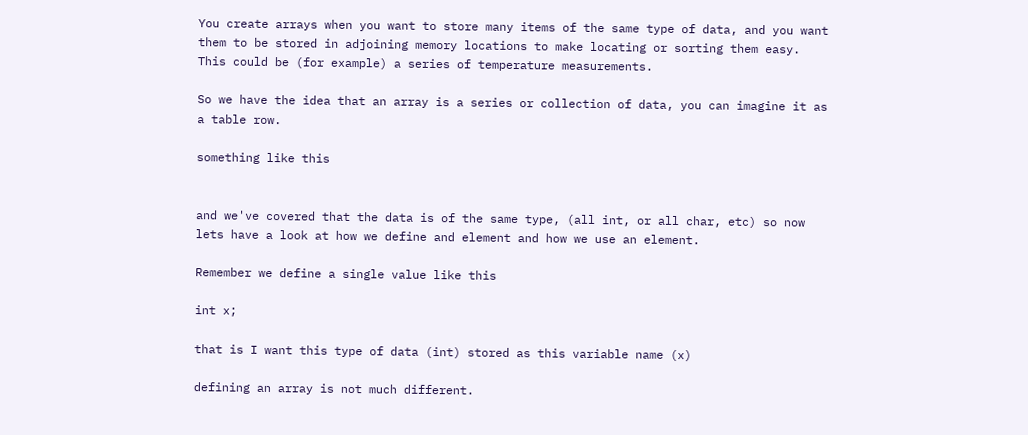You create arrays when you want to store many items of the same type of data, and you want them to be stored in adjoining memory locations to make locating or sorting them easy.
This could be (for example) a series of temperature measurements.

So we have the idea that an array is a series or collection of data, you can imagine it as a table row.

something like this


and we've covered that the data is of the same type, (all int, or all char, etc) so now lets have a look at how we define and element and how we use an element.

Remember we define a single value like this

int x;

that is I want this type of data (int) stored as this variable name (x)

defining an array is not much different.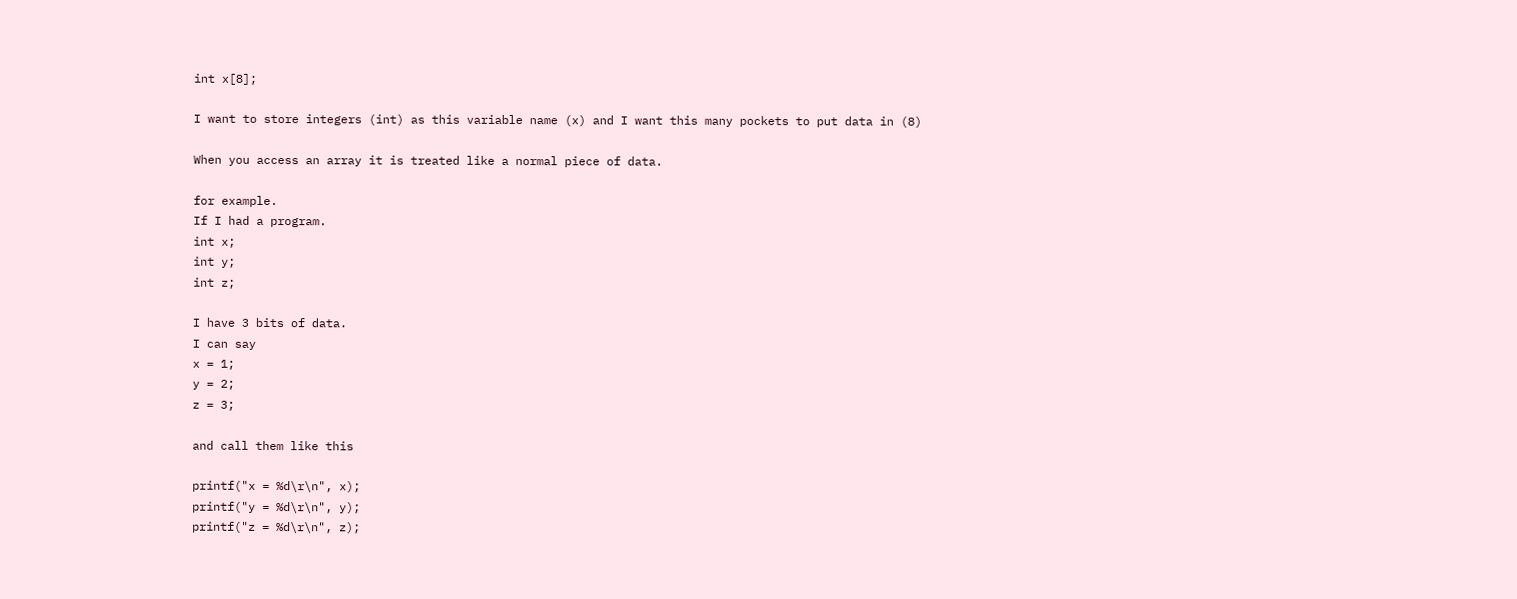int x[8];

I want to store integers (int) as this variable name (x) and I want this many pockets to put data in (8)

When you access an array it is treated like a normal piece of data.

for example.
If I had a program.
int x;
int y;
int z;

I have 3 bits of data.
I can say
x = 1;
y = 2;
z = 3;

and call them like this

printf("x = %d\r\n", x);
printf("y = %d\r\n", y);
printf("z = %d\r\n", z);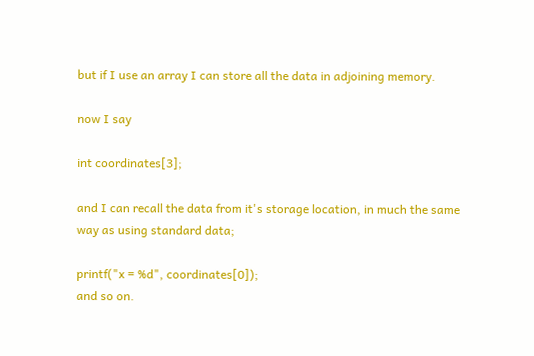but if I use an array I can store all the data in adjoining memory.

now I say

int coordinates[3];

and I can recall the data from it's storage location, in much the same way as using standard data;

printf("x = %d", coordinates[0]);
and so on.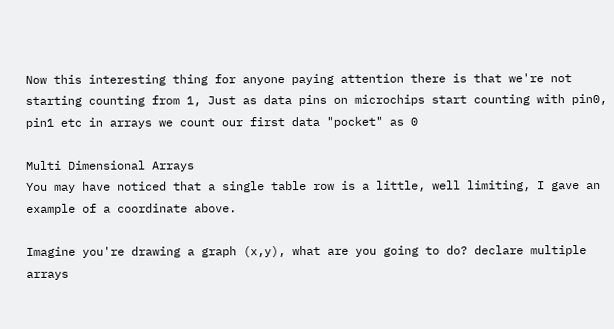Now this interesting thing for anyone paying attention there is that we're not starting counting from 1, Just as data pins on microchips start counting with pin0, pin1 etc in arrays we count our first data "pocket" as 0

Multi Dimensional Arrays
You may have noticed that a single table row is a little, well limiting, I gave an example of a coordinate above.

Imagine you're drawing a graph (x,y), what are you going to do? declare multiple arrays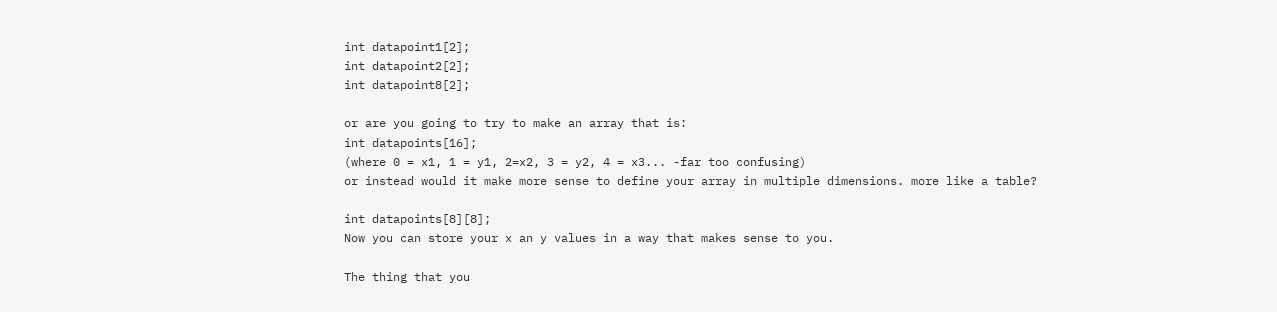int datapoint1[2];
int datapoint2[2];
int datapoint8[2];

or are you going to try to make an array that is:
int datapoints[16];
(where 0 = x1, 1 = y1, 2=x2, 3 = y2, 4 = x3... -far too confusing)
or instead would it make more sense to define your array in multiple dimensions. more like a table?

int datapoints[8][8];
Now you can store your x an y values in a way that makes sense to you.

The thing that you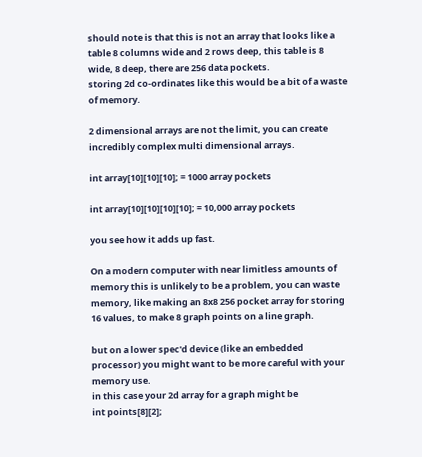should note is that this is not an array that looks like a table 8 columns wide and 2 rows deep, this table is 8 wide, 8 deep, there are 256 data pockets.
storing 2d co-ordinates like this would be a bit of a waste of memory.

2 dimensional arrays are not the limit, you can create incredibly complex multi dimensional arrays.

int array[10][10][10]; = 1000 array pockets

int array[10][10][10][10]; = 10,000 array pockets

you see how it adds up fast.

On a modern computer with near limitless amounts of memory this is unlikely to be a problem, you can waste memory, like making an 8x8 256 pocket array for storing 16 values, to make 8 graph points on a line graph.

but on a lower spec'd device (like an embedded processor) you might want to be more careful with your memory use.
in this case your 2d array for a graph might be
int points[8][2];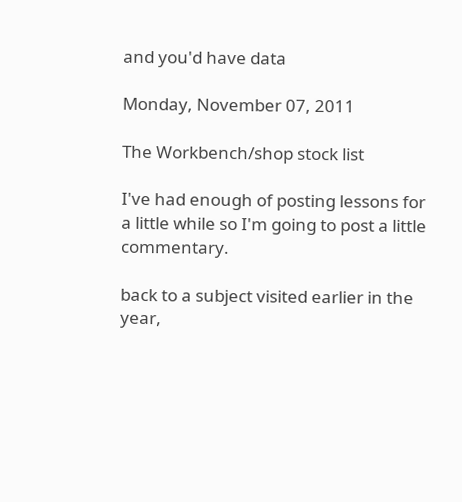and you'd have data

Monday, November 07, 2011

The Workbench/shop stock list

I've had enough of posting lessons for a little while so I'm going to post a little commentary.

back to a subject visited earlier in the year,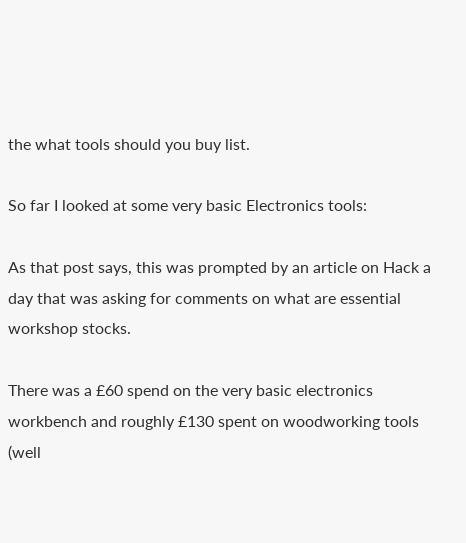the what tools should you buy list.

So far I looked at some very basic Electronics tools:

As that post says, this was prompted by an article on Hack a day that was asking for comments on what are essential workshop stocks.

There was a £60 spend on the very basic electronics workbench and roughly £130 spent on woodworking tools (well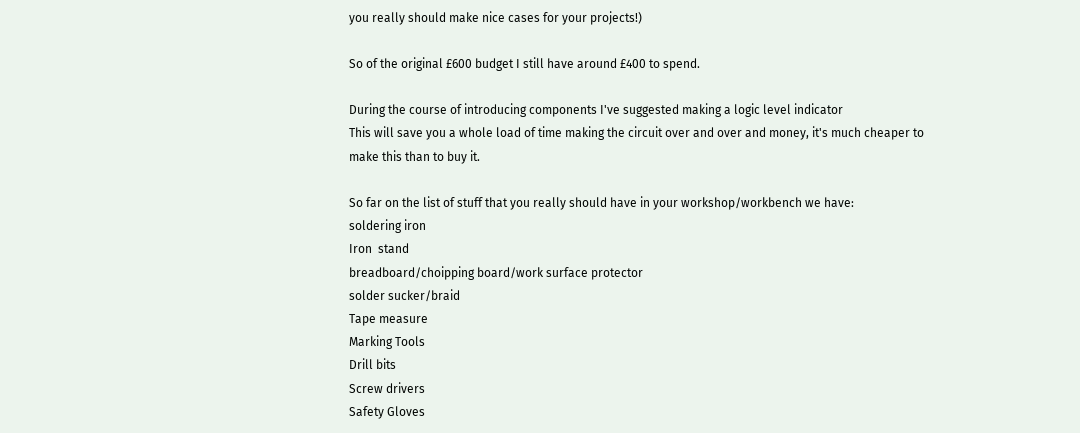you really should make nice cases for your projects!)

So of the original £600 budget I still have around £400 to spend.

During the course of introducing components I've suggested making a logic level indicator
This will save you a whole load of time making the circuit over and over and money, it's much cheaper to make this than to buy it.

So far on the list of stuff that you really should have in your workshop/workbench we have:
soldering iron
Iron  stand
breadboard/choipping board/work surface protector
solder sucker/braid
Tape measure
Marking Tools
Drill bits
Screw drivers
Safety Gloves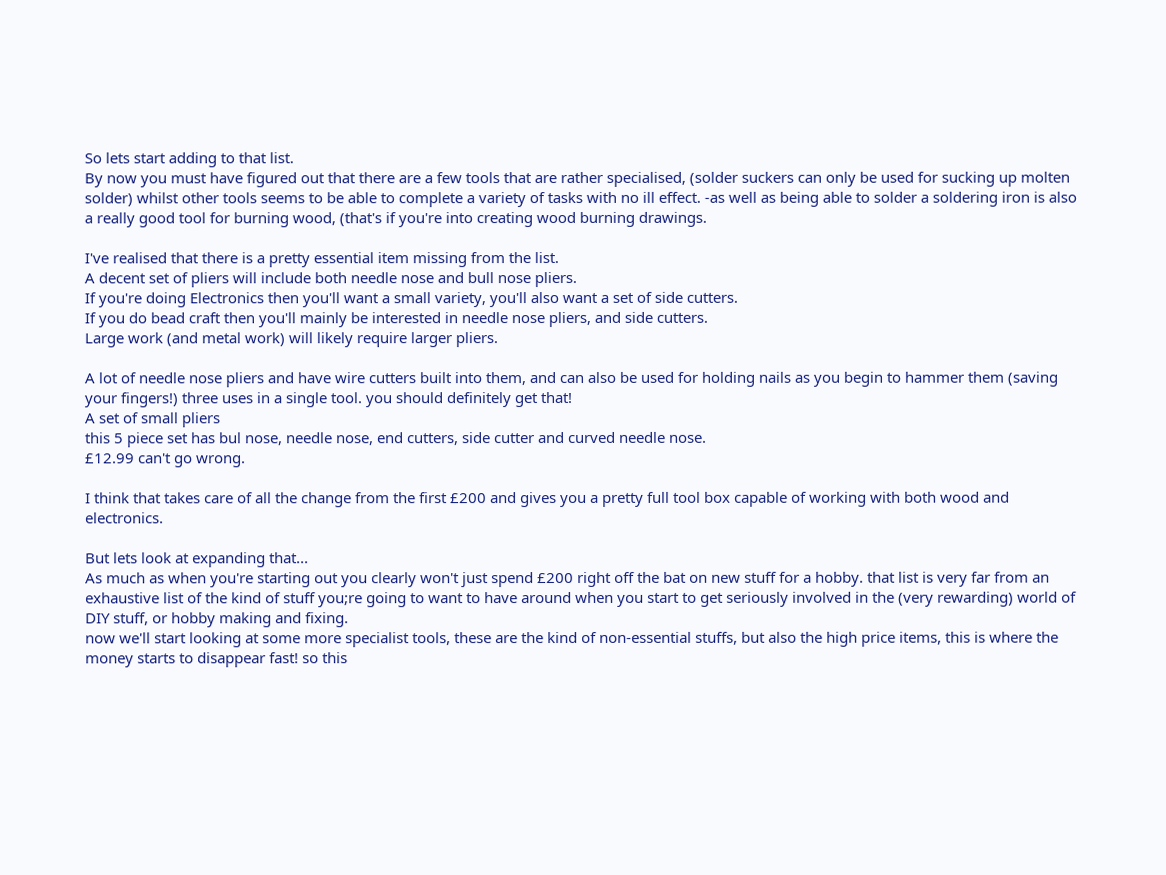So lets start adding to that list.
By now you must have figured out that there are a few tools that are rather specialised, (solder suckers can only be used for sucking up molten solder) whilst other tools seems to be able to complete a variety of tasks with no ill effect. -as well as being able to solder a soldering iron is also a really good tool for burning wood, (that's if you're into creating wood burning drawings.

I've realised that there is a pretty essential item missing from the list.
A decent set of pliers will include both needle nose and bull nose pliers.
If you're doing Electronics then you'll want a small variety, you'll also want a set of side cutters.
If you do bead craft then you'll mainly be interested in needle nose pliers, and side cutters.
Large work (and metal work) will likely require larger pliers.

A lot of needle nose pliers and have wire cutters built into them, and can also be used for holding nails as you begin to hammer them (saving your fingers!) three uses in a single tool. you should definitely get that!
A set of small pliers
this 5 piece set has bul nose, needle nose, end cutters, side cutter and curved needle nose.
£12.99 can't go wrong.

I think that takes care of all the change from the first £200 and gives you a pretty full tool box capable of working with both wood and electronics.

But lets look at expanding that...
As much as when you're starting out you clearly won't just spend £200 right off the bat on new stuff for a hobby. that list is very far from an exhaustive list of the kind of stuff you;re going to want to have around when you start to get seriously involved in the (very rewarding) world of DIY stuff, or hobby making and fixing.
now we'll start looking at some more specialist tools, these are the kind of non-essential stuffs, but also the high price items, this is where the money starts to disappear fast! so this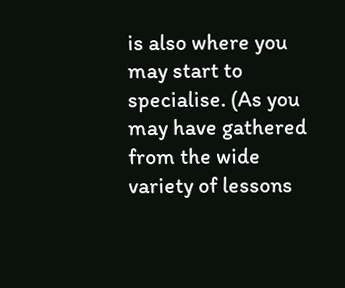is also where you may start to specialise. (As you may have gathered from the wide variety of lessons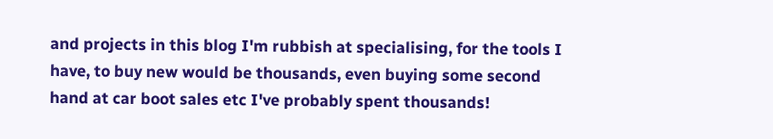and projects in this blog I'm rubbish at specialising, for the tools I have, to buy new would be thousands, even buying some second hand at car boot sales etc I've probably spent thousands!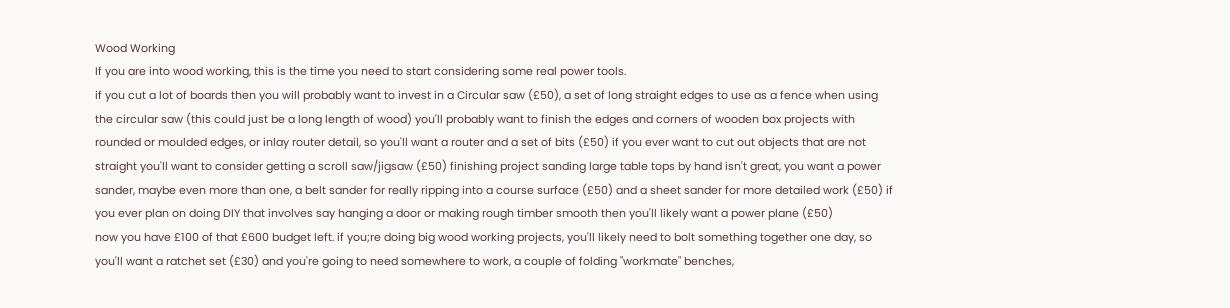Wood Working
If you are into wood working, this is the time you need to start considering some real power tools.
if you cut a lot of boards then you will probably want to invest in a Circular saw (£50), a set of long straight edges to use as a fence when using the circular saw (this could just be a long length of wood) you'll probably want to finish the edges and corners of wooden box projects with rounded or moulded edges, or inlay router detail, so you'll want a router and a set of bits (£50) if you ever want to cut out objects that are not straight you'll want to consider getting a scroll saw/jigsaw (£50) finishing project sanding large table tops by hand isn't great, you want a power sander, maybe even more than one, a belt sander for really ripping into a course surface (£50) and a sheet sander for more detailed work (£50) if you ever plan on doing DIY that involves say hanging a door or making rough timber smooth then you'll likely want a power plane (£50)
now you have £100 of that £600 budget left. if you;re doing big wood working projects, you'll likely need to bolt something together one day, so you'll want a ratchet set (£30) and you're going to need somewhere to work, a couple of folding "workmate" benches,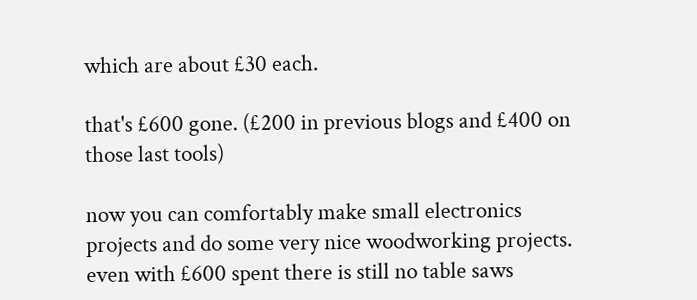which are about £30 each.

that's £600 gone. (£200 in previous blogs and £400 on those last tools)

now you can comfortably make small electronics projects and do some very nice woodworking projects. even with £600 spent there is still no table saws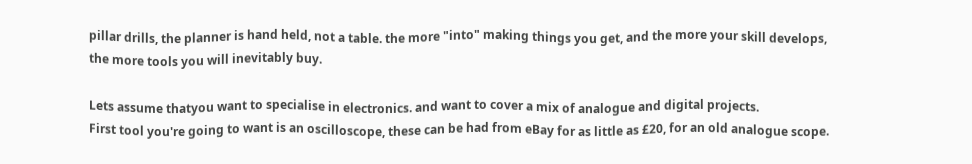pillar drills, the planner is hand held, not a table. the more "into" making things you get, and the more your skill develops, the more tools you will inevitably buy.

Lets assume thatyou want to specialise in electronics. and want to cover a mix of analogue and digital projects.
First tool you're going to want is an oscilloscope, these can be had from eBay for as little as £20, for an old analogue scope.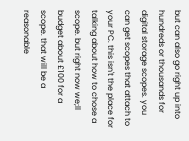but can also go right up into hundreds or thousands for digital storage scopes. you can get scopes that attach to your PC. this isn't the place for talking about how to chose a scope. but right now we;ll budget about £100 for a scope. that will be a reasonable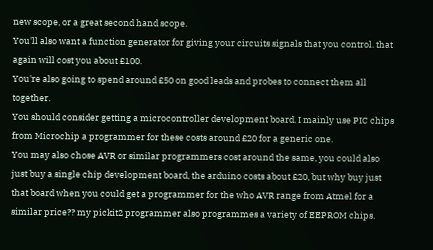new scope, or a great second hand scope.
You'll also want a function generator for giving your circuits signals that you control. that again will cost you about £100.
You're also going to spend around £50 on good leads and probes to connect them all together.
You should consider getting a microcontroller development board. I mainly use PIC chips from Microchip a programmer for these costs around £20 for a generic one.
You may also chose AVR or similar programmers cost around the same, you could also just buy a single chip development board, the arduino costs about £20, but why buy just that board when you could get a programmer for the who AVR range from Atmel for a similar price?? my pickit2 programmer also programmes a variety of EEPROM chips.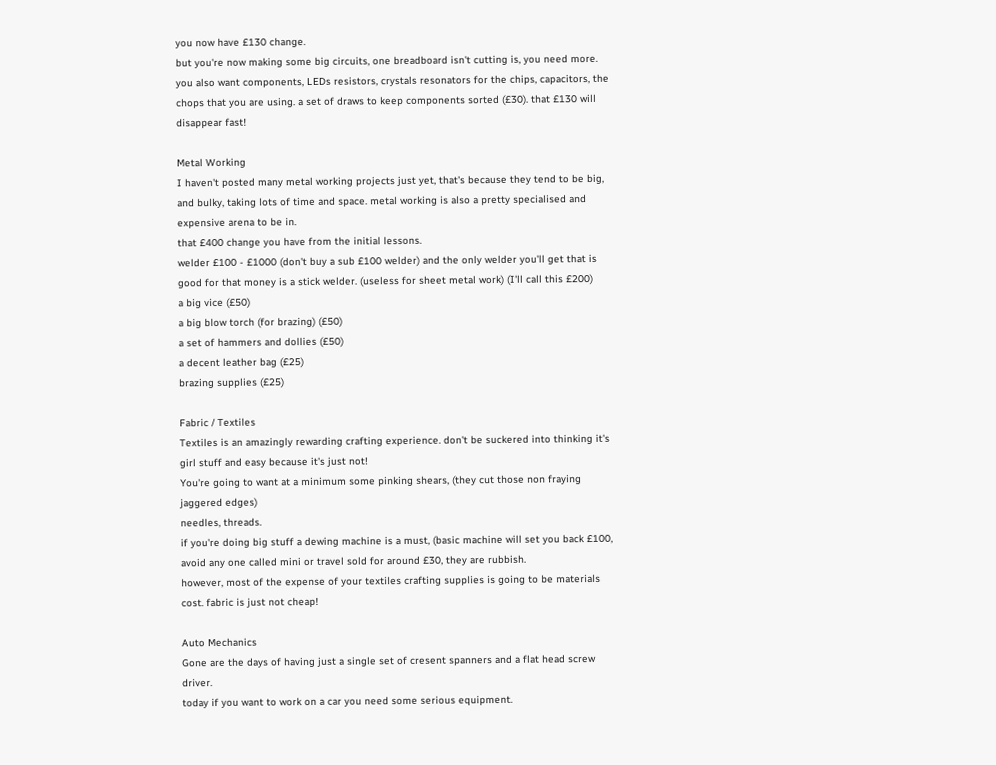you now have £130 change.
but you're now making some big circuits, one breadboard isn't cutting is, you need more.
you also want components, LEDs resistors, crystals resonators for the chips, capacitors, the chops that you are using. a set of draws to keep components sorted (£30). that £130 will disappear fast!

Metal Working
I haven't posted many metal working projects just yet, that's because they tend to be big, and bulky, taking lots of time and space. metal working is also a pretty specialised and expensive arena to be in.
that £400 change you have from the initial lessons.
welder £100 - £1000 (don't buy a sub £100 welder) and the only welder you'll get that is good for that money is a stick welder. (useless for sheet metal work) (I'll call this £200)
a big vice (£50)
a big blow torch (for brazing) (£50)
a set of hammers and dollies (£50)
a decent leather bag (£25)
brazing supplies (£25)

Fabric / Textiles
Textiles is an amazingly rewarding crafting experience. don't be suckered into thinking it's girl stuff and easy because it's just not!
You're going to want at a minimum some pinking shears, (they cut those non fraying jaggered edges)
needles, threads.
if you're doing big stuff a dewing machine is a must, (basic machine will set you back £100, avoid any one called mini or travel sold for around £30, they are rubbish.
however, most of the expense of your textiles crafting supplies is going to be materials cost. fabric is just not cheap!

Auto Mechanics
Gone are the days of having just a single set of cresent spanners and a flat head screw driver.
today if you want to work on a car you need some serious equipment.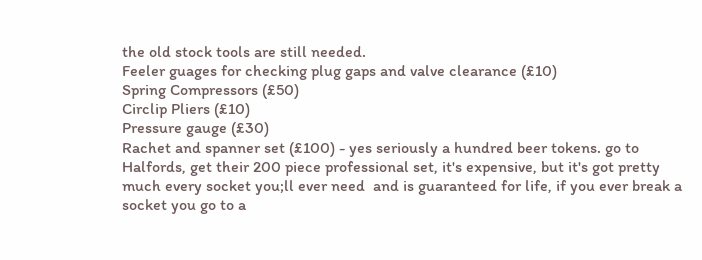the old stock tools are still needed.
Feeler guages for checking plug gaps and valve clearance (£10)
Spring Compressors (£50)
Circlip Pliers (£10)
Pressure gauge (£30)
Rachet and spanner set (£100) - yes seriously a hundred beer tokens. go to Halfords, get their 200 piece professional set, it's expensive, but it's got pretty much every socket you;ll ever need  and is guaranteed for life, if you ever break a socket you go to a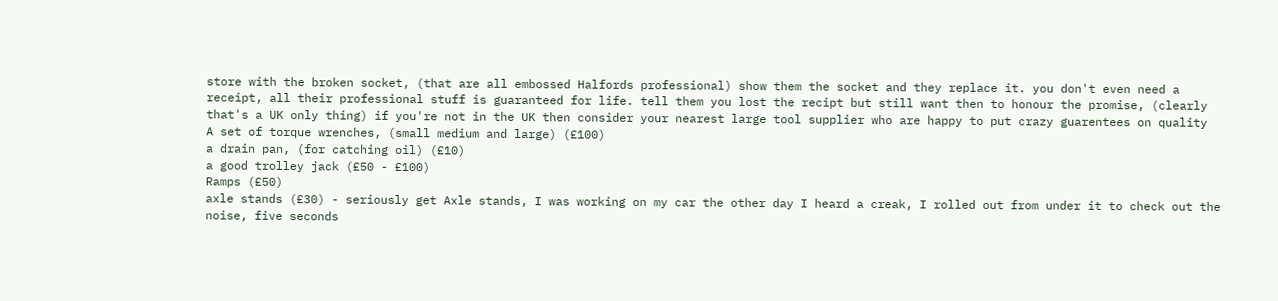store with the broken socket, (that are all embossed Halfords professional) show them the socket and they replace it. you don't even need a receipt, all their professional stuff is guaranteed for life. tell them you lost the recipt but still want then to honour the promise, (clearly that's a UK only thing) if you're not in the UK then consider your nearest large tool supplier who are happy to put crazy guarentees on quality
A set of torque wrenches, (small medium and large) (£100)
a drain pan, (for catching oil) (£10)
a good trolley jack (£50 - £100)
Ramps (£50)
axle stands (£30) - seriously get Axle stands, I was working on my car the other day I heard a creak, I rolled out from under it to check out the noise, five seconds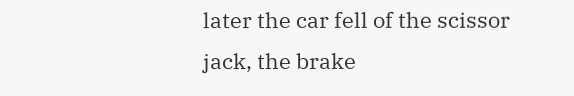later the car fell of the scissor jack, the brake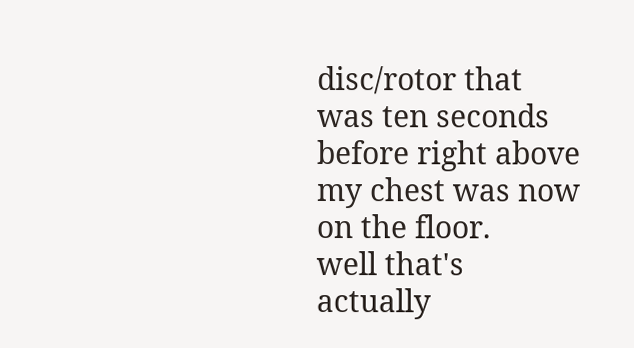disc/rotor that was ten seconds before right above my chest was now on the floor.
well that's actually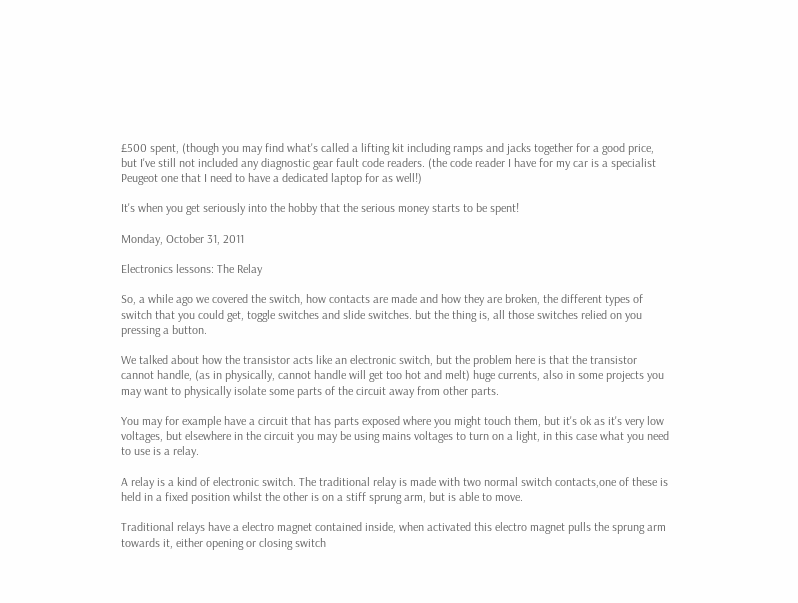£500 spent, (though you may find what's called a lifting kit including ramps and jacks together for a good price, but I've still not included any diagnostic gear fault code readers. (the code reader I have for my car is a specialist Peugeot one that I need to have a dedicated laptop for as well!)

It's when you get seriously into the hobby that the serious money starts to be spent!

Monday, October 31, 2011

Electronics lessons: The Relay

So, a while ago we covered the switch, how contacts are made and how they are broken, the different types of switch that you could get, toggle switches and slide switches. but the thing is, all those switches relied on you pressing a button.

We talked about how the transistor acts like an electronic switch, but the problem here is that the transistor cannot handle, (as in physically, cannot handle will get too hot and melt) huge currents, also in some projects you may want to physically isolate some parts of the circuit away from other parts.

You may for example have a circuit that has parts exposed where you might touch them, but it's ok as it's very low voltages, but elsewhere in the circuit you may be using mains voltages to turn on a light, in this case what you need to use is a relay.

A relay is a kind of electronic switch. The traditional relay is made with two normal switch contacts,one of these is held in a fixed position whilst the other is on a stiff sprung arm, but is able to move.

Traditional relays have a electro magnet contained inside, when activated this electro magnet pulls the sprung arm towards it, either opening or closing switch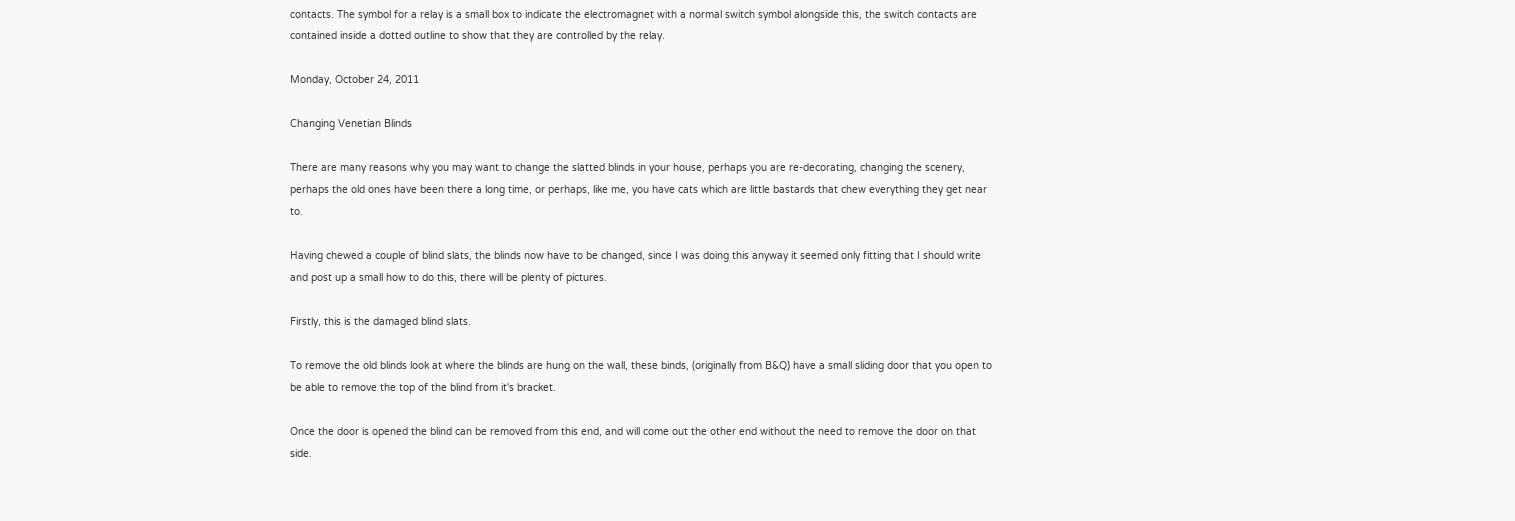contacts. The symbol for a relay is a small box to indicate the electromagnet with a normal switch symbol alongside this, the switch contacts are contained inside a dotted outline to show that they are controlled by the relay.

Monday, October 24, 2011

Changing Venetian Blinds

There are many reasons why you may want to change the slatted blinds in your house, perhaps you are re-decorating, changing the scenery, perhaps the old ones have been there a long time, or perhaps, like me, you have cats which are little bastards that chew everything they get near to.

Having chewed a couple of blind slats, the blinds now have to be changed, since I was doing this anyway it seemed only fitting that I should write and post up a small how to do this, there will be plenty of pictures.

Firstly, this is the damaged blind slats.

To remove the old blinds look at where the blinds are hung on the wall, these binds, (originally from B&Q) have a small sliding door that you open to be able to remove the top of the blind from it's bracket.

Once the door is opened the blind can be removed from this end, and will come out the other end without the need to remove the door on that side.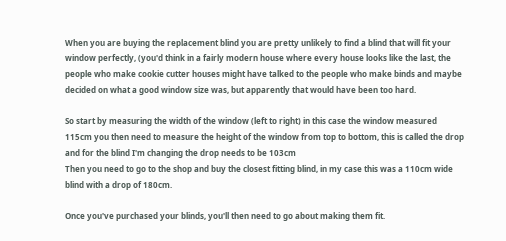When you are buying the replacement blind you are pretty unlikely to find a blind that will fit your window perfectly, (you'd think in a fairly modern house where every house looks like the last, the people who make cookie cutter houses might have talked to the people who make binds and maybe decided on what a good window size was, but apparently that would have been too hard.

So start by measuring the width of the window (left to right) in this case the window measured 115cm you then need to measure the height of the window from top to bottom, this is called the drop and for the blind I'm changing the drop needs to be 103cm
Then you need to go to the shop and buy the closest fitting blind, in my case this was a 110cm wide blind with a drop of 180cm.

Once you've purchased your blinds, you'll then need to go about making them fit.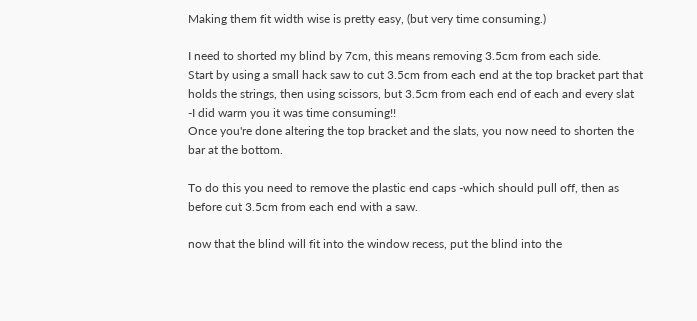Making them fit width wise is pretty easy, (but very time consuming.)

I need to shorted my blind by 7cm, this means removing 3.5cm from each side.
Start by using a small hack saw to cut 3.5cm from each end at the top bracket part that holds the strings, then using scissors, but 3.5cm from each end of each and every slat -I did warm you it was time consuming!!
Once you're done altering the top bracket and the slats, you now need to shorten the bar at the bottom.

To do this you need to remove the plastic end caps -which should pull off, then as before cut 3.5cm from each end with a saw.

now that the blind will fit into the window recess, put the blind into the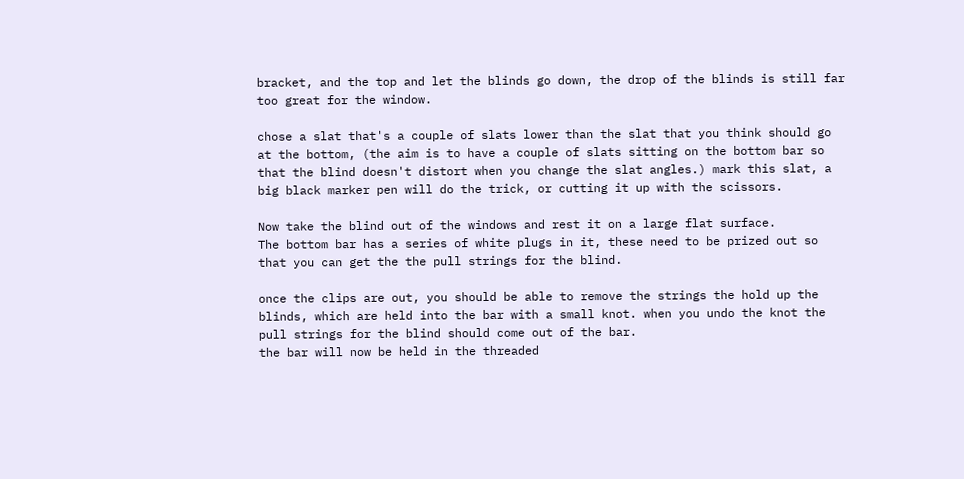bracket, and the top and let the blinds go down, the drop of the blinds is still far too great for the window.

chose a slat that's a couple of slats lower than the slat that you think should go at the bottom, (the aim is to have a couple of slats sitting on the bottom bar so that the blind doesn't distort when you change the slat angles.) mark this slat, a big black marker pen will do the trick, or cutting it up with the scissors.

Now take the blind out of the windows and rest it on a large flat surface.
The bottom bar has a series of white plugs in it, these need to be prized out so that you can get the the pull strings for the blind.

once the clips are out, you should be able to remove the strings the hold up the blinds, which are held into the bar with a small knot. when you undo the knot the pull strings for the blind should come out of the bar.
the bar will now be held in the threaded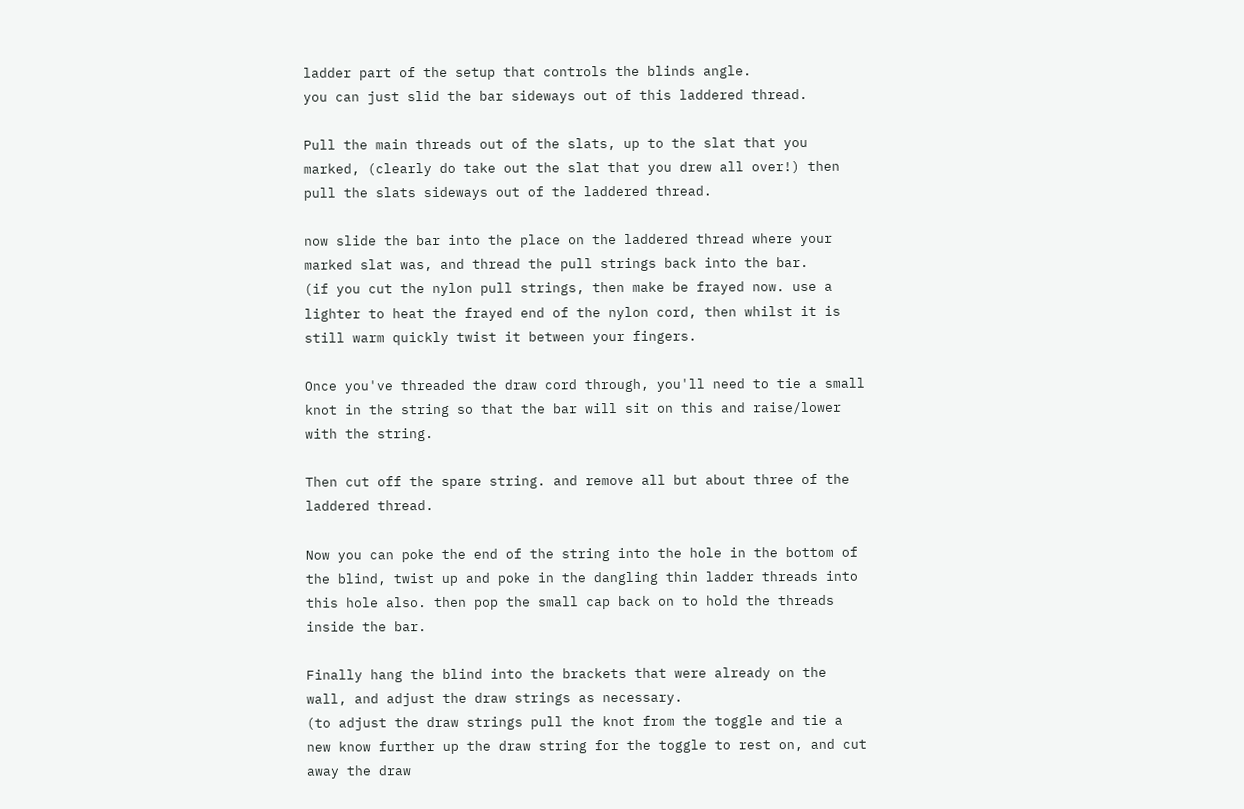ladder part of the setup that controls the blinds angle.
you can just slid the bar sideways out of this laddered thread.

Pull the main threads out of the slats, up to the slat that you marked, (clearly do take out the slat that you drew all over!) then pull the slats sideways out of the laddered thread.

now slide the bar into the place on the laddered thread where your marked slat was, and thread the pull strings back into the bar.
(if you cut the nylon pull strings, then make be frayed now. use a lighter to heat the frayed end of the nylon cord, then whilst it is still warm quickly twist it between your fingers.

Once you've threaded the draw cord through, you'll need to tie a small knot in the string so that the bar will sit on this and raise/lower with the string.

Then cut off the spare string. and remove all but about three of the laddered thread.

Now you can poke the end of the string into the hole in the bottom of the blind, twist up and poke in the dangling thin ladder threads into this hole also. then pop the small cap back on to hold the threads inside the bar.

Finally hang the blind into the brackets that were already on the wall, and adjust the draw strings as necessary.
(to adjust the draw strings pull the knot from the toggle and tie a new know further up the draw string for the toggle to rest on, and cut away the draw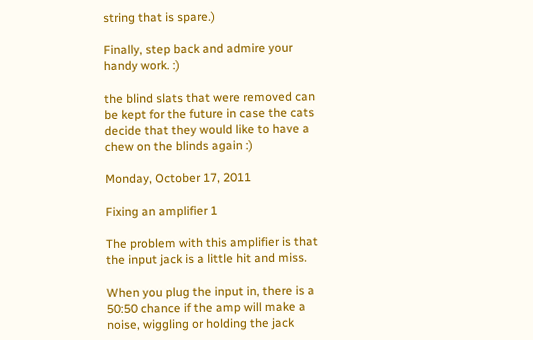string that is spare.)

Finally, step back and admire your handy work. :)

the blind slats that were removed can be kept for the future in case the cats decide that they would like to have a chew on the blinds again :)

Monday, October 17, 2011

Fixing an amplifier 1

The problem with this amplifier is that the input jack is a little hit and miss.

When you plug the input in, there is a 50:50 chance if the amp will make a noise, wiggling or holding the jack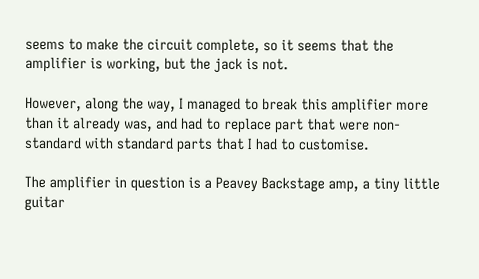seems to make the circuit complete, so it seems that the amplifier is working, but the jack is not.

However, along the way, I managed to break this amplifier more than it already was, and had to replace part that were non-standard with standard parts that I had to customise.

The amplifier in question is a Peavey Backstage amp, a tiny little guitar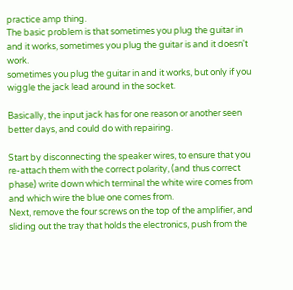practice amp thing.
The basic problem is that sometimes you plug the guitar in and it works, sometimes you plug the guitar is and it doesn't work.
sometimes you plug the guitar in and it works, but only if you wiggle the jack lead around in the socket.

Basically, the input jack has for one reason or another seen better days, and could do with repairing.

Start by disconnecting the speaker wires, to ensure that you re-attach them with the correct polarity, (and thus correct phase) write down which terminal the white wire comes from and which wire the blue one comes from.
Next, remove the four screws on the top of the amplifier, and sliding out the tray that holds the electronics, push from the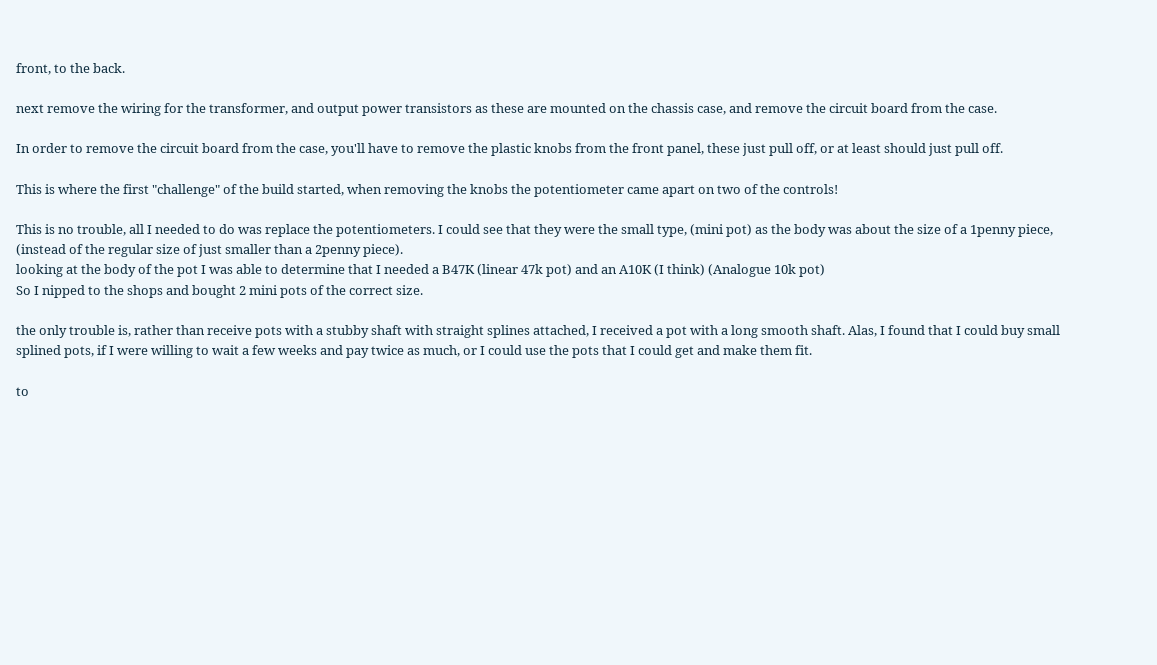front, to the back.

next remove the wiring for the transformer, and output power transistors as these are mounted on the chassis case, and remove the circuit board from the case.

In order to remove the circuit board from the case, you'll have to remove the plastic knobs from the front panel, these just pull off, or at least should just pull off.

This is where the first "challenge" of the build started, when removing the knobs the potentiometer came apart on two of the controls!

This is no trouble, all I needed to do was replace the potentiometers. I could see that they were the small type, (mini pot) as the body was about the size of a 1penny piece, (instead of the regular size of just smaller than a 2penny piece).
looking at the body of the pot I was able to determine that I needed a B47K (linear 47k pot) and an A10K (I think) (Analogue 10k pot)
So I nipped to the shops and bought 2 mini pots of the correct size.

the only trouble is, rather than receive pots with a stubby shaft with straight splines attached, I received a pot with a long smooth shaft. Alas, I found that I could buy small splined pots, if I were willing to wait a few weeks and pay twice as much, or I could use the pots that I could get and make them fit.

to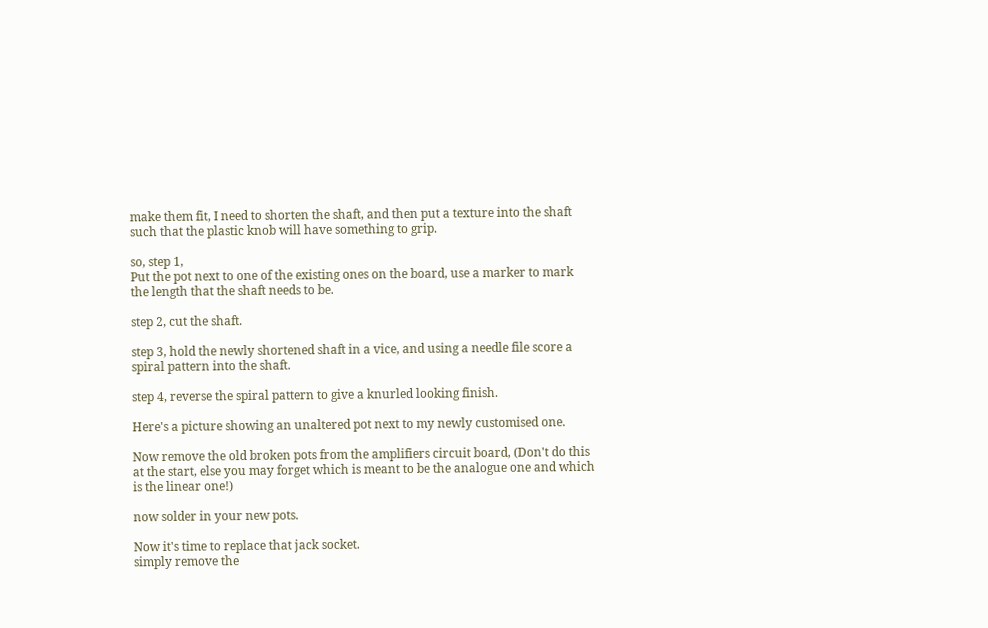make them fit, I need to shorten the shaft, and then put a texture into the shaft such that the plastic knob will have something to grip.

so, step 1,
Put the pot next to one of the existing ones on the board, use a marker to mark the length that the shaft needs to be.

step 2, cut the shaft.

step 3, hold the newly shortened shaft in a vice, and using a needle file score a spiral pattern into the shaft.

step 4, reverse the spiral pattern to give a knurled looking finish.

Here's a picture showing an unaltered pot next to my newly customised one.

Now remove the old broken pots from the amplifiers circuit board, (Don't do this at the start, else you may forget which is meant to be the analogue one and which is the linear one!)

now solder in your new pots.

Now it's time to replace that jack socket.
simply remove the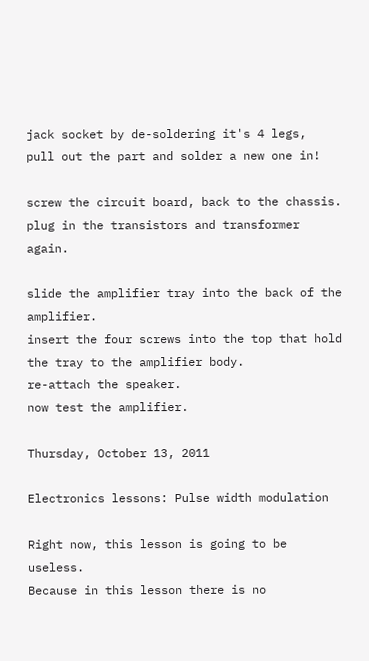jack socket by de-soldering it's 4 legs,  pull out the part and solder a new one in!

screw the circuit board, back to the chassis.
plug in the transistors and transformer again.

slide the amplifier tray into the back of the amplifier.
insert the four screws into the top that hold the tray to the amplifier body.
re-attach the speaker.
now test the amplifier.

Thursday, October 13, 2011

Electronics lessons: Pulse width modulation

Right now, this lesson is going to be useless.
Because in this lesson there is no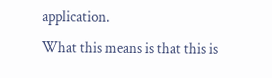application.
What this means is that this is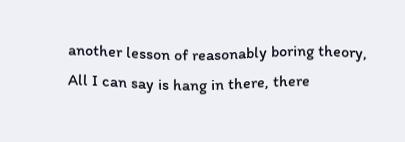another lesson of reasonably boring theory,
All I can say is hang in there, there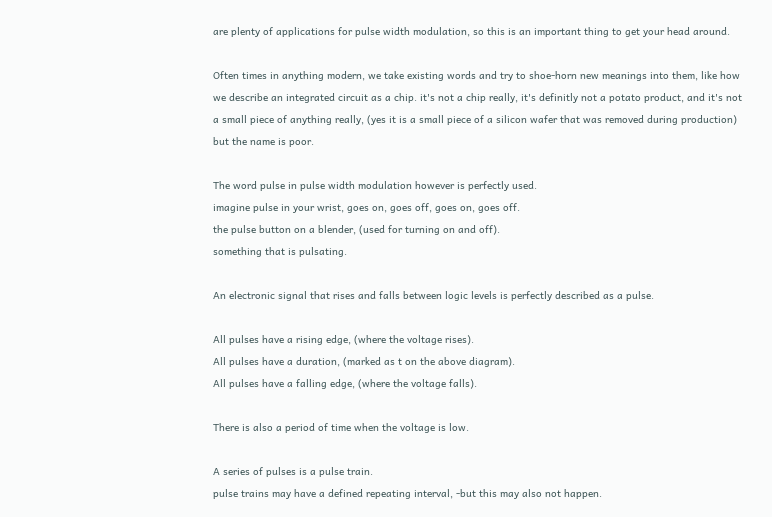are plenty of applications for pulse width modulation, so this is an important thing to get your head around.

Often times in anything modern, we take existing words and try to shoe-horn new meanings into them, like how we describe an integrated circuit as a chip. it's not a chip really, it's definitly not a potato product, and it's not a small piece of anything really, (yes it is a small piece of a silicon wafer that was removed during production) but the name is poor.

The word pulse in pulse width modulation however is perfectly used.
imagine pulse in your wrist, goes on, goes off, goes on, goes off.
the pulse button on a blender, (used for turning on and off).
something that is pulsating.

An electronic signal that rises and falls between logic levels is perfectly described as a pulse.

All pulses have a rising edge, (where the voltage rises).
All pulses have a duration, (marked as t on the above diagram).
All pulses have a falling edge, (where the voltage falls).

There is also a period of time when the voltage is low.

A series of pulses is a pulse train.
pulse trains may have a defined repeating interval, -but this may also not happen.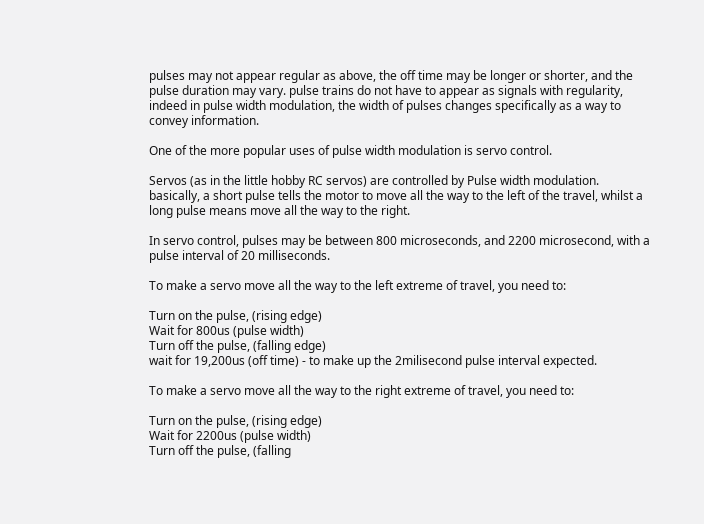pulses may not appear regular as above, the off time may be longer or shorter, and the pulse duration may vary. pulse trains do not have to appear as signals with regularity, indeed in pulse width modulation, the width of pulses changes specifically as a way to convey information.

One of the more popular uses of pulse width modulation is servo control.

Servos (as in the little hobby RC servos) are controlled by Pulse width modulation.
basically, a short pulse tells the motor to move all the way to the left of the travel, whilst a long pulse means move all the way to the right.

In servo control, pulses may be between 800 microseconds, and 2200 microsecond, with a pulse interval of 20 milliseconds.

To make a servo move all the way to the left extreme of travel, you need to:

Turn on the pulse, (rising edge)
Wait for 800us (pulse width)
Turn off the pulse, (falling edge)
wait for 19,200us (off time) - to make up the 2milisecond pulse interval expected.

To make a servo move all the way to the right extreme of travel, you need to:

Turn on the pulse, (rising edge)
Wait for 2200us (pulse width)
Turn off the pulse, (falling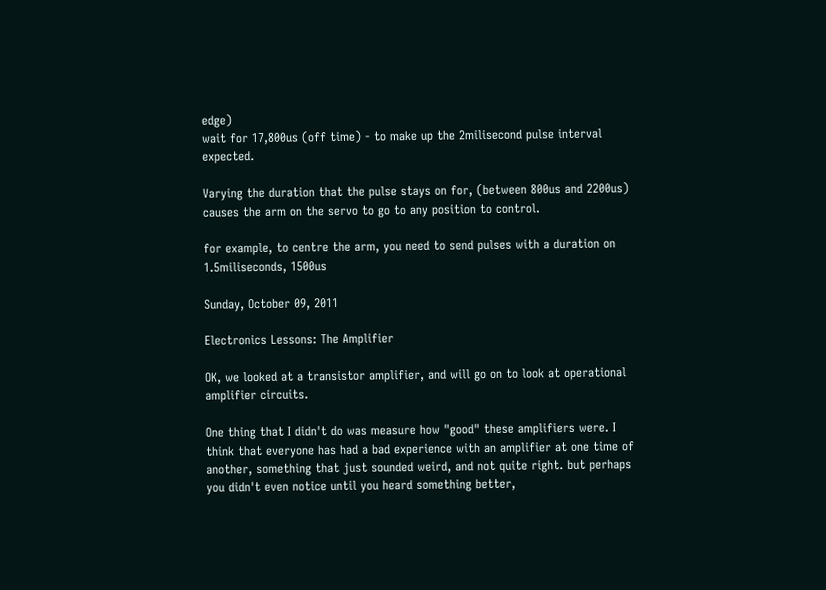edge)
wait for 17,800us (off time) - to make up the 2milisecond pulse interval expected.

Varying the duration that the pulse stays on for, (between 800us and 2200us) causes the arm on the servo to go to any position to control.

for example, to centre the arm, you need to send pulses with a duration on 1.5miliseconds, 1500us

Sunday, October 09, 2011

Electronics Lessons: The Amplifier

OK, we looked at a transistor amplifier, and will go on to look at operational amplifier circuits.

One thing that I didn't do was measure how "good" these amplifiers were. I think that everyone has had a bad experience with an amplifier at one time of another, something that just sounded weird, and not quite right. but perhaps you didn't even notice until you heard something better,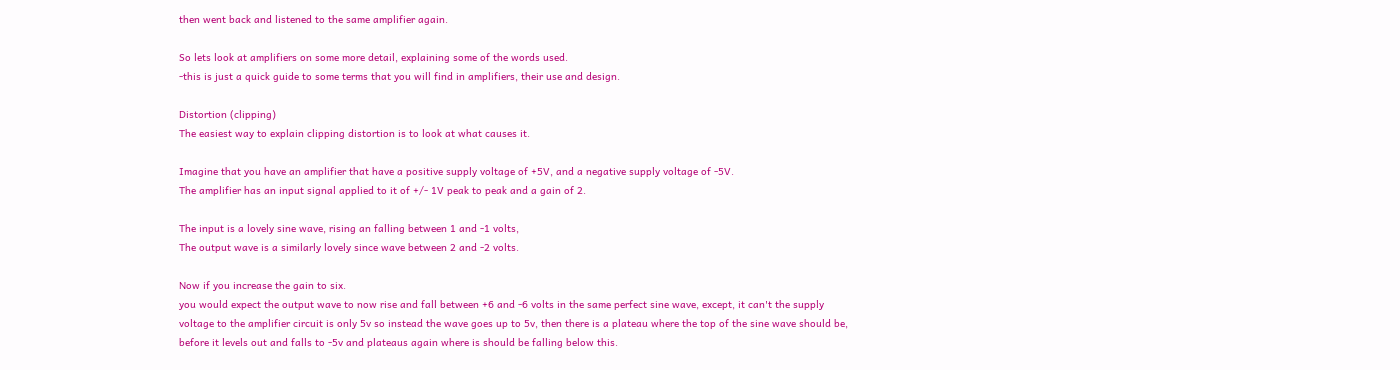then went back and listened to the same amplifier again.

So lets look at amplifiers on some more detail, explaining some of the words used.
-this is just a quick guide to some terms that you will find in amplifiers, their use and design.

Distortion (clipping)
The easiest way to explain clipping distortion is to look at what causes it.

Imagine that you have an amplifier that have a positive supply voltage of +5V, and a negative supply voltage of -5V.
The amplifier has an input signal applied to it of +/- 1V peak to peak and a gain of 2.

The input is a lovely sine wave, rising an falling between 1 and -1 volts,
The output wave is a similarly lovely since wave between 2 and -2 volts.

Now if you increase the gain to six.
you would expect the output wave to now rise and fall between +6 and -6 volts in the same perfect sine wave, except, it can't the supply voltage to the amplifier circuit is only 5v so instead the wave goes up to 5v, then there is a plateau where the top of the sine wave should be, before it levels out and falls to -5v and plateaus again where is should be falling below this.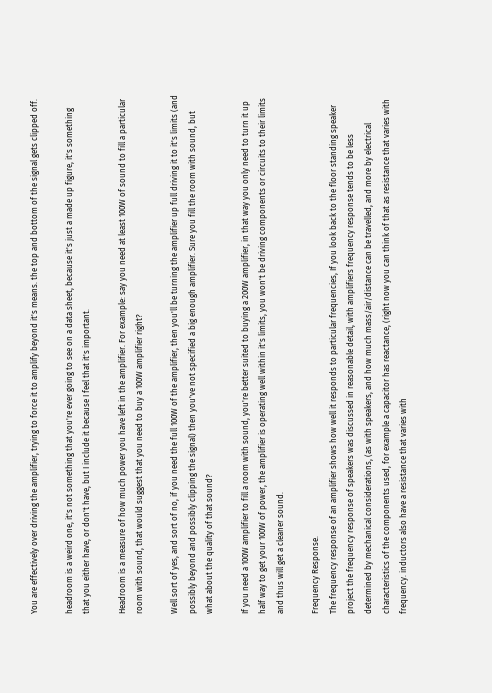You are effectively over driving the amplifier, trying to force it to amplify beyond it's means. the top and bottom of the signal gets clipped off.

headroom is a weird one, it's not something that you're ever going to see on a data sheet, because it's just a made up figure, it's something that you either have, or don't have, but I include it because I feel that it's important.

Headroom is a measure of how much power you have left in the amplifier. For example: say you need at least 100W of sound to fill a particular room with sound, that would suggest that you need to buy a 100W amplifier right?

Well sort of yes, and sort of no, if you need the full 100W of the amplifier, then you'll be turning the amplifier up full driving it to it's limits (and possibly beyond and possibly clipping the signal) then you've not specified a big enough amplifier. Sure you fill the room with sound, but what about the quality of that sound?

If you need a 100W amplifier to fill a room with sound, you're better suited to buying a 200W amplifier, in that way you only need to turn it up half way to get your 100W of power, the amplifier is operating well within it's limits, you won't be driving components or circuits to their limits and thus will get a cleaner sound.

Frequency Response.
The frequency response of an amplifier shows how well it responds to particular frequencies, If you look back to the floor standing speaker project the frequency response of speakers was discussed in reasonable detail, with amplifiers frequency response tends to be less determined by mechanical considerations, (as with speakers, and how much mass/air/distance can be travelled, and more by electrical characteristics of the components used, for example a capacitor has reactance, (right now you can think of that as resistance that varies with frequency. inductors also have a resistance that varies with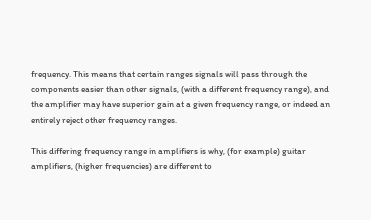frequency. This means that certain ranges signals will pass through the components easier than other signals, (with a different frequency range), and the amplifier may have superior gain at a given frequency range, or indeed an entirely reject other frequency ranges.

This differing frequency range in amplifiers is why, (for example) guitar amplifiers, (higher frequencies) are different to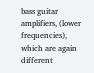bass guitar amplifiers, (lower frequencies), which are again different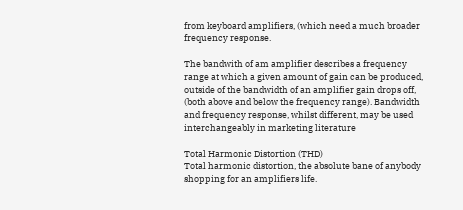from keyboard amplifiers, (which need a much broader frequency response.

The bandwith of am amplifier describes a frequency range at which a given amount of gain can be produced, outside of the bandwidth of an amplifier gain drops off, (both above and below the frequency range). Bandwidth and frequency response, whilst different, may be used interchangeably in marketing literature

Total Harmonic Distortion (THD)
Total harmonic distortion, the absolute bane of anybody shopping for an amplifiers life.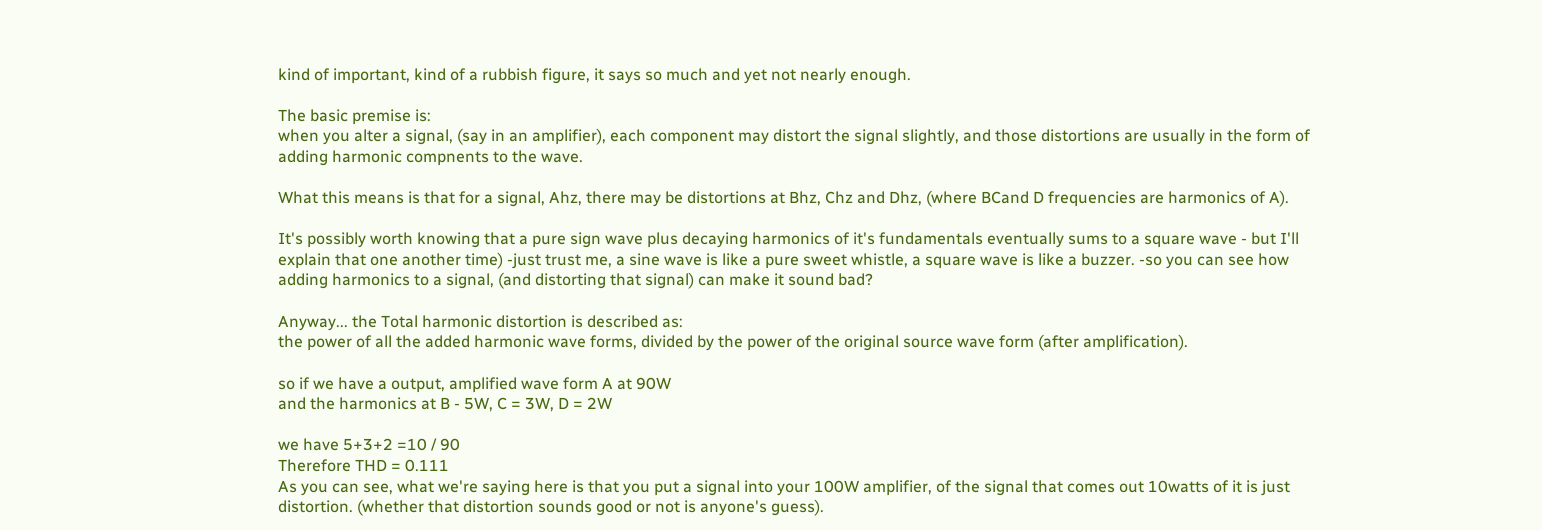kind of important, kind of a rubbish figure, it says so much and yet not nearly enough.

The basic premise is:
when you alter a signal, (say in an amplifier), each component may distort the signal slightly, and those distortions are usually in the form of adding harmonic compnents to the wave.

What this means is that for a signal, Ahz, there may be distortions at Bhz, Chz and Dhz, (where BCand D frequencies are harmonics of A).

It's possibly worth knowing that a pure sign wave plus decaying harmonics of it's fundamentals eventually sums to a square wave - but I'll explain that one another time) -just trust me, a sine wave is like a pure sweet whistle, a square wave is like a buzzer. -so you can see how adding harmonics to a signal, (and distorting that signal) can make it sound bad?

Anyway... the Total harmonic distortion is described as:
the power of all the added harmonic wave forms, divided by the power of the original source wave form (after amplification).

so if we have a output, amplified wave form A at 90W
and the harmonics at B - 5W, C = 3W, D = 2W

we have 5+3+2 =10 / 90
Therefore THD = 0.111
As you can see, what we're saying here is that you put a signal into your 100W amplifier, of the signal that comes out 10watts of it is just distortion. (whether that distortion sounds good or not is anyone's guess).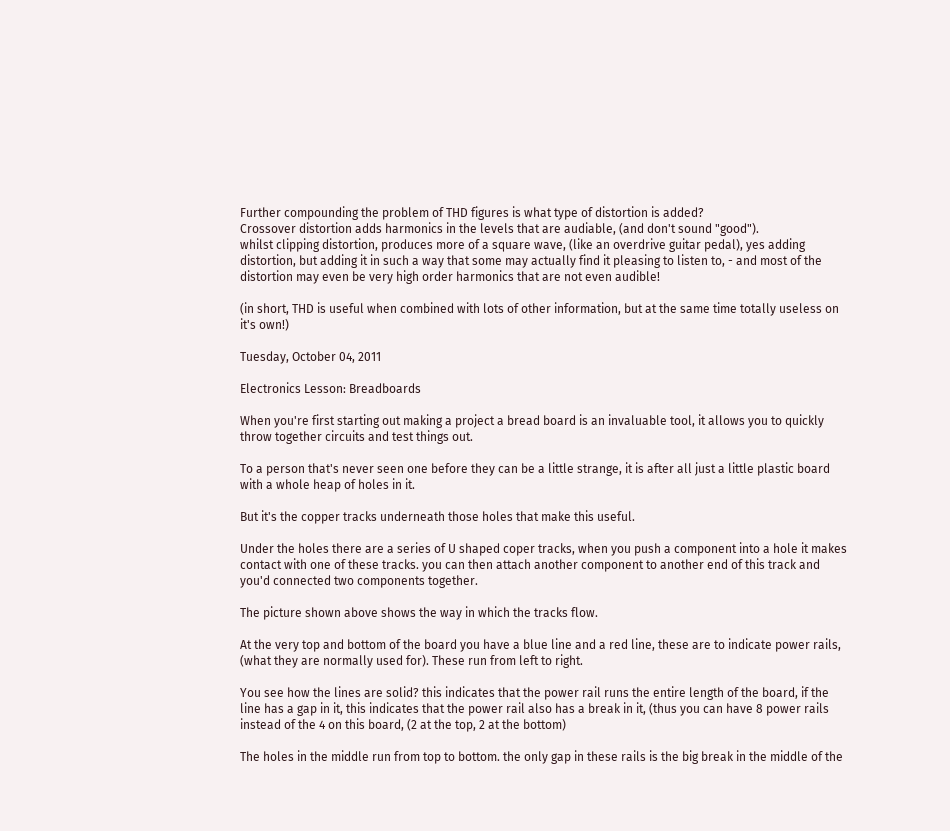Further compounding the problem of THD figures is what type of distortion is added?
Crossover distortion adds harmonics in the levels that are audiable, (and don't sound "good").
whilst clipping distortion, produces more of a square wave, (like an overdrive guitar pedal), yes adding distortion, but adding it in such a way that some may actually find it pleasing to listen to, - and most of the distortion may even be very high order harmonics that are not even audible!

(in short, THD is useful when combined with lots of other information, but at the same time totally useless on it's own!)

Tuesday, October 04, 2011

Electronics Lesson: Breadboards

When you're first starting out making a project a bread board is an invaluable tool, it allows you to quickly throw together circuits and test things out.

To a person that's never seen one before they can be a little strange, it is after all just a little plastic board with a whole heap of holes in it.

But it's the copper tracks underneath those holes that make this useful.

Under the holes there are a series of U shaped coper tracks, when you push a component into a hole it makes contact with one of these tracks. you can then attach another component to another end of this track and you'd connected two components together.

The picture shown above shows the way in which the tracks flow.

At the very top and bottom of the board you have a blue line and a red line, these are to indicate power rails, (what they are normally used for). These run from left to right.

You see how the lines are solid? this indicates that the power rail runs the entire length of the board, if the line has a gap in it, this indicates that the power rail also has a break in it, (thus you can have 8 power rails instead of the 4 on this board, (2 at the top, 2 at the bottom)

The holes in the middle run from top to bottom. the only gap in these rails is the big break in the middle of the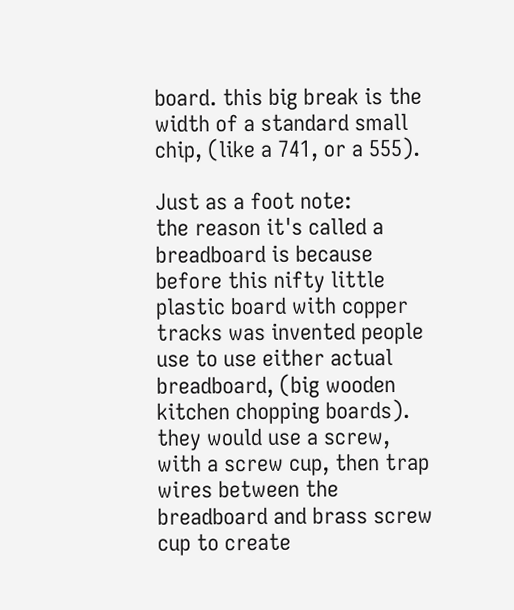board. this big break is the width of a standard small chip, (like a 741, or a 555).

Just as a foot note:
the reason it's called a breadboard is because before this nifty little plastic board with copper tracks was invented people use to use either actual breadboard, (big wooden kitchen chopping boards).
they would use a screw, with a screw cup, then trap wires between the breadboard and brass screw cup to create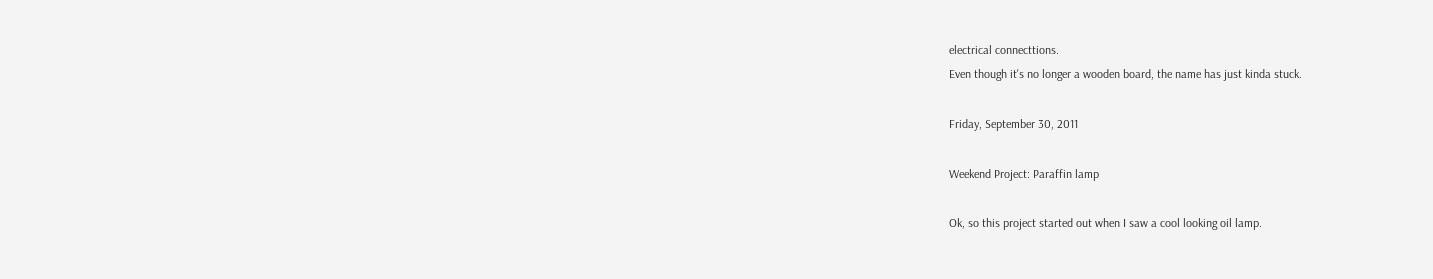electrical connecttions.
Even though it's no longer a wooden board, the name has just kinda stuck.

Friday, September 30, 2011

Weekend Project: Paraffin lamp

Ok, so this project started out when I saw a cool looking oil lamp.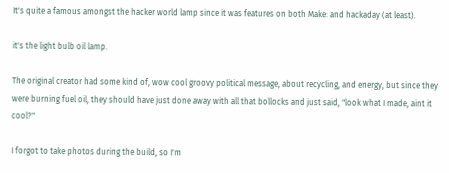It's quite a famous amongst the hacker world lamp since it was features on both Make: and hackaday (at least).

it's the light bulb oil lamp.

The original creator had some kind of, wow cool groovy political message, about recycling, and energy, but since they were burning fuel oil, they should have just done away with all that bollocks and just said, "look what I made, aint it cool?"

I forgot to take photos during the build, so I'm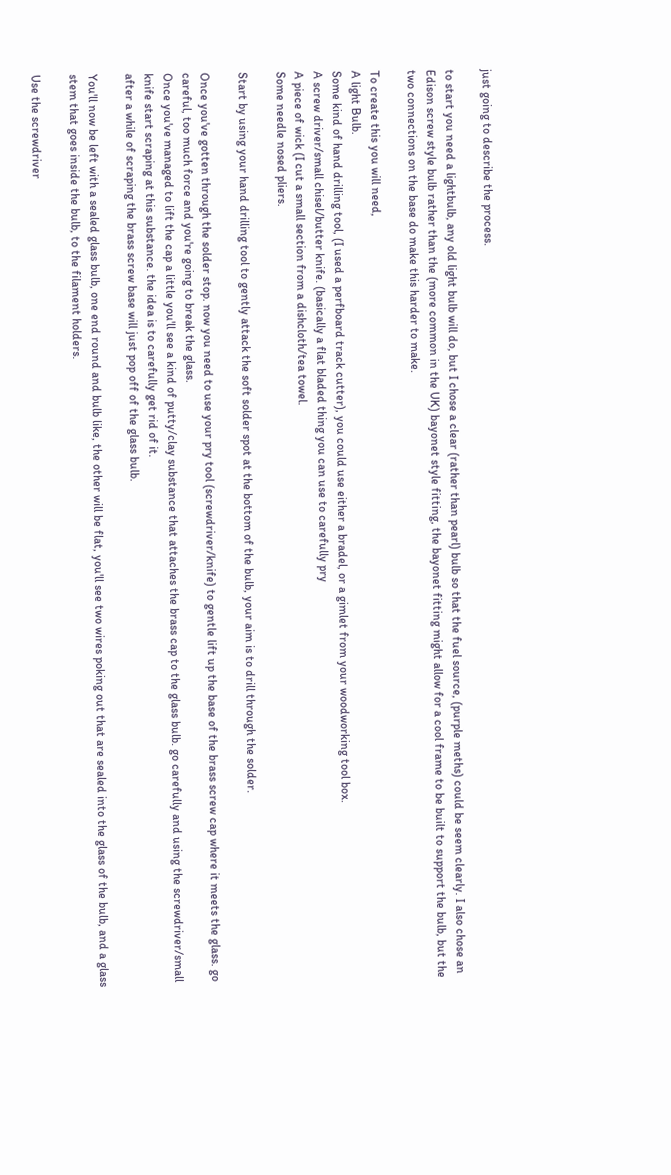just going to describe the process.

to start you need a lightbulb, any old light bulb will do, but I chose a clear (rather than pearl) bulb so that the fuel source, (purple meths) could be seem clearly. I also chose an Edison screw style bulb rather than the (more common in the UK) bayonet style fitting, the bayonet fitting might allow for a cool frame to be built to support the bulb, but the two connections on the base do make this harder to make.

To create this you will need,
A light Bulb.
Some kind of hand drilling tool, (I used a perfboard track cutter), you could use either a bradel, or a gimlet from your woodworking tool box.
A screw driver/small chisel/butter knife. (basically a flat bladed thing you can use to carefully pry
A piece of wick (I cut a small section from a dishcloth/tea towel.
Some needle nosed pliers.

Start by using your hand drilling tool to gently attack the soft solder spot at the bottom of the bulb, your aim is to drill through the solder.

Once you've gotten through the solder stop. now you need to use your pry tool (screwdriver/knife) to gentle lift up the base of the brass screw cap where it meets the glass. go careful, too much force and you're going to break the glass.
Once you've managed to lift the cap a little you'll see a kind of putty/clay substance that attaches the brass cap to the glass bulb. go carefully and using the screwdriver/small knife start scraping at this substance. the idea is to carefully get rid of it.
after a while of scraping the brass screw base will just pop off of the glass bulb.

You'll now be left with a sealed glass bulb, one end round and bulb like, the other will be flat, you'll see two wires poking out that are sealed into the glass of the bulb, and a glass stem that goes inside the bulb, to the filament holders.

Use the screwdriver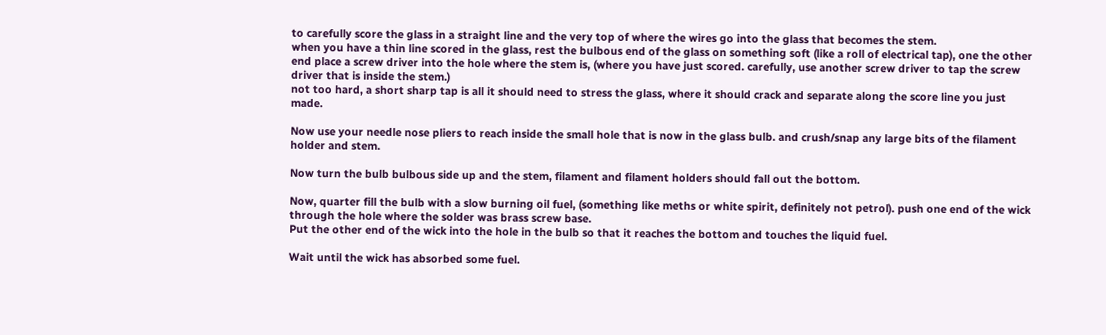to carefully score the glass in a straight line and the very top of where the wires go into the glass that becomes the stem.
when you have a thin line scored in the glass, rest the bulbous end of the glass on something soft (like a roll of electrical tap), one the other end place a screw driver into the hole where the stem is, (where you have just scored. carefully, use another screw driver to tap the screw driver that is inside the stem.)
not too hard, a short sharp tap is all it should need to stress the glass, where it should crack and separate along the score line you just made.

Now use your needle nose pliers to reach inside the small hole that is now in the glass bulb. and crush/snap any large bits of the filament holder and stem.

Now turn the bulb bulbous side up and the stem, filament and filament holders should fall out the bottom.

Now, quarter fill the bulb with a slow burning oil fuel, (something like meths or white spirit, definitely not petrol). push one end of the wick through the hole where the solder was brass screw base.
Put the other end of the wick into the hole in the bulb so that it reaches the bottom and touches the liquid fuel.

Wait until the wick has absorbed some fuel.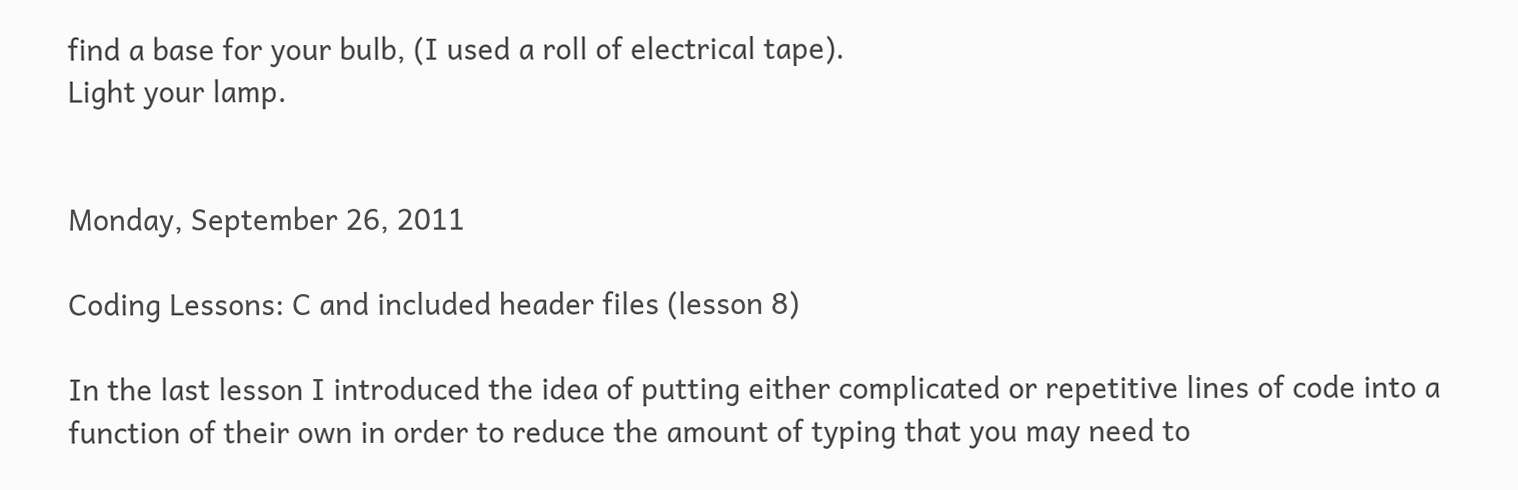find a base for your bulb, (I used a roll of electrical tape).
Light your lamp.


Monday, September 26, 2011

Coding Lessons: C and included header files (lesson 8)

In the last lesson I introduced the idea of putting either complicated or repetitive lines of code into a function of their own in order to reduce the amount of typing that you may need to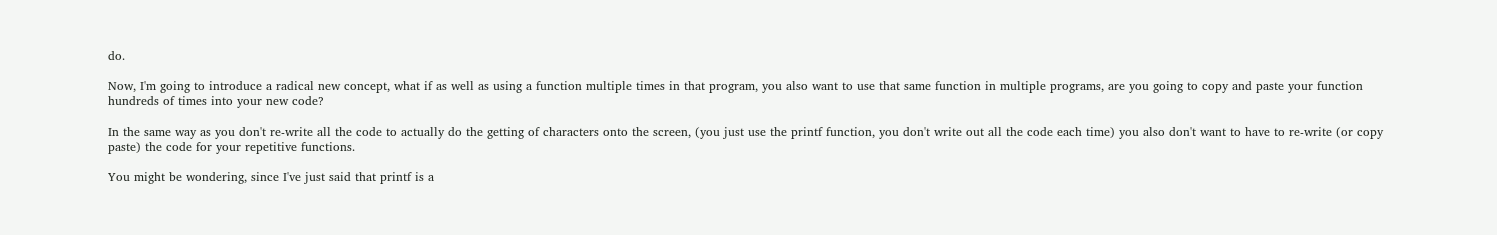do.

Now, I'm going to introduce a radical new concept, what if as well as using a function multiple times in that program, you also want to use that same function in multiple programs, are you going to copy and paste your function hundreds of times into your new code?

In the same way as you don't re-write all the code to actually do the getting of characters onto the screen, (you just use the printf function, you don't write out all the code each time) you also don't want to have to re-write (or copy paste) the code for your repetitive functions.

You might be wondering, since I've just said that printf is a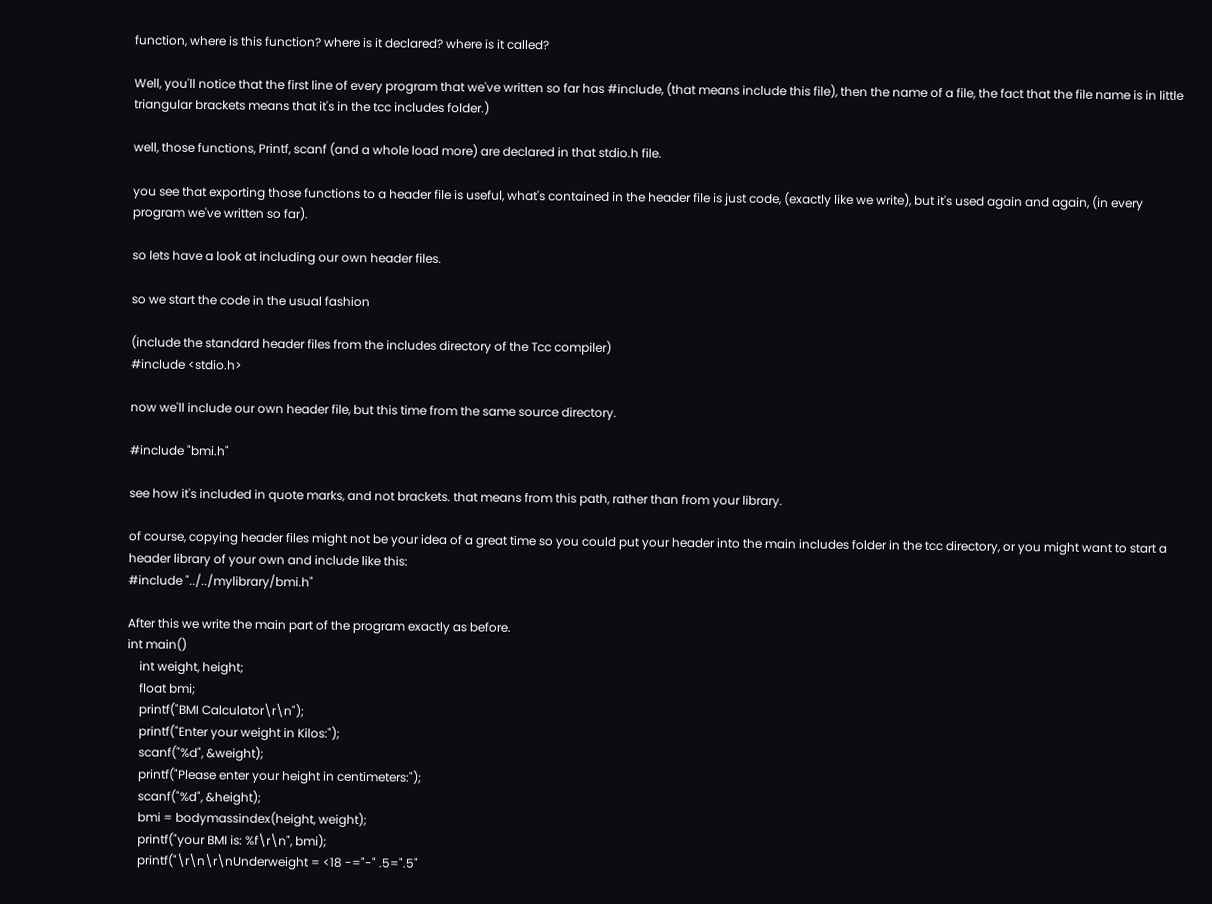function, where is this function? where is it declared? where is it called?

Well, you'll notice that the first line of every program that we've written so far has #include, (that means include this file), then the name of a file, the fact that the file name is in little triangular brackets means that it's in the tcc includes folder.)

well, those functions, Printf, scanf (and a whole load more) are declared in that stdio.h file.

you see that exporting those functions to a header file is useful, what's contained in the header file is just code, (exactly like we write), but it's used again and again, (in every program we've written so far).

so lets have a look at including our own header files.

so we start the code in the usual fashion

(include the standard header files from the includes directory of the Tcc compiler)
#include <stdio.h>

now we'll include our own header file, but this time from the same source directory.

#include "bmi.h"

see how it's included in quote marks, and not brackets. that means from this path, rather than from your library.

of course, copying header files might not be your idea of a great time so you could put your header into the main includes folder in the tcc directory, or you might want to start a header library of your own and include like this:
#include "../../mylibrary/bmi.h"

After this we write the main part of the program exactly as before.
int main()
    int weight, height;
    float bmi;
    printf("BMI Calculator\r\n");
    printf("Enter your weight in Kilos:");
    scanf("%d", &weight);
    printf("Please enter your height in centimeters:");
    scanf("%d", &height);
    bmi = bodymassindex(height, weight);
    printf("your BMI is: %f\r\n", bmi);
    printf("\r\n\r\nUnderweight = <18 -="-" .5=".5"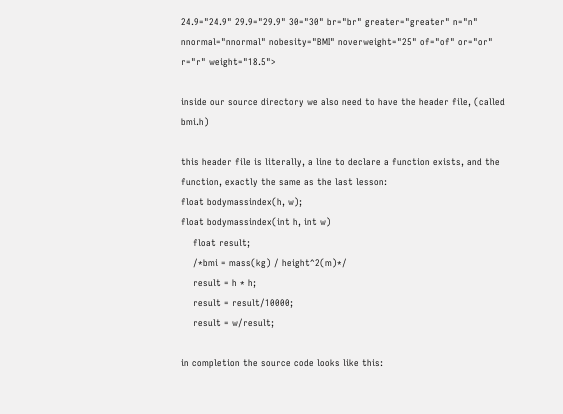24.9="24.9" 29.9="29.9" 30="30" br="br" greater="greater" n="n" nnormal="nnormal" nobesity="BMI" noverweight="25" of="of" or="or" r="r" weight="18.5">

inside our source directory we also need to have the header file, (called bmi.h)

this header file is literally, a line to declare a function exists, and the function, exactly the same as the last lesson:
float bodymassindex(h, w);
float bodymassindex(int h, int w)
    float result;
    /*bmi = mass(kg) / height^2(m)*/
    result = h * h;
    result = result/10000;
    result = w/result;

in completion the source code looks like this: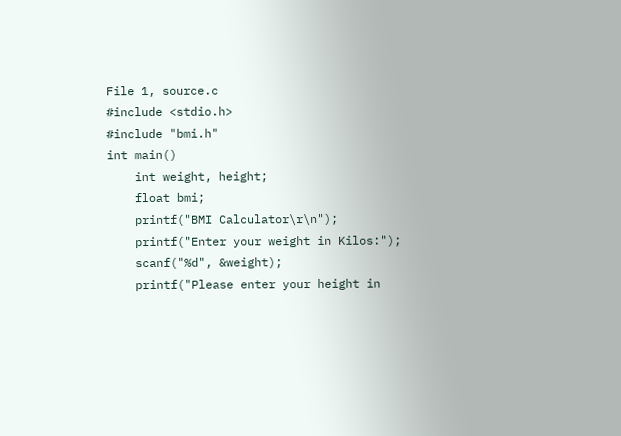File 1, source.c
#include <stdio.h>
#include "bmi.h"
int main()
    int weight, height;
    float bmi;
    printf("BMI Calculator\r\n");
    printf("Enter your weight in Kilos:");
    scanf("%d", &weight);
    printf("Please enter your height in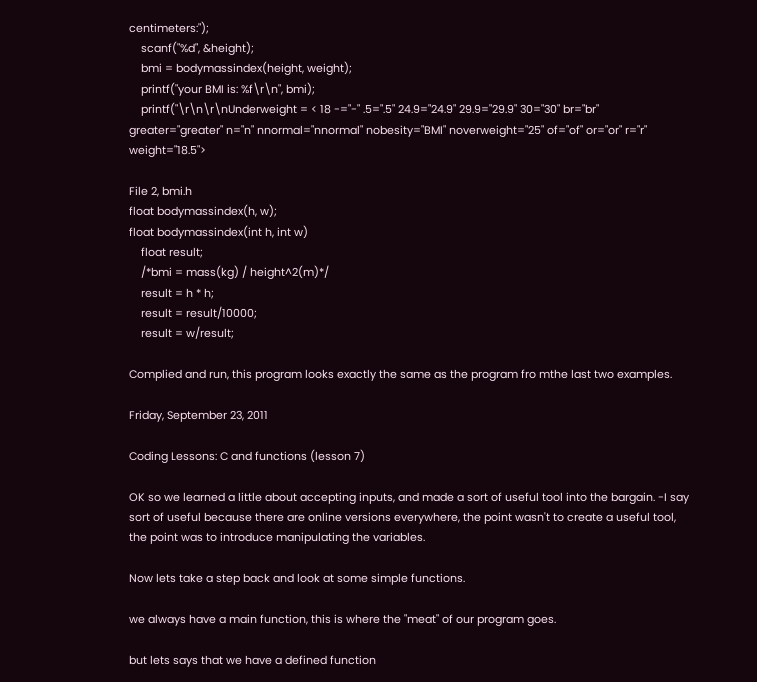centimeters:");
    scanf("%d", &height);
    bmi = bodymassindex(height, weight);
    printf("your BMI is: %f\r\n", bmi);
    printf("\r\n\r\nUnderweight = < 18 -="-" .5=".5" 24.9="24.9" 29.9="29.9" 30="30" br="br" greater="greater" n="n" nnormal="nnormal" nobesity="BMI" noverweight="25" of="of" or="or" r="r" weight="18.5">

File 2, bmi.h
float bodymassindex(h, w);
float bodymassindex(int h, int w)
    float result;
    /*bmi = mass(kg) / height^2(m)*/
    result = h * h;
    result = result/10000;
    result = w/result;

Complied and run, this program looks exactly the same as the program fro mthe last two examples.

Friday, September 23, 2011

Coding Lessons: C and functions (lesson 7)

OK so we learned a little about accepting inputs, and made a sort of useful tool into the bargain. -I say sort of useful because there are online versions everywhere, the point wasn't to create a useful tool, the point was to introduce manipulating the variables.

Now lets take a step back and look at some simple functions.

we always have a main function, this is where the "meat" of our program goes.

but lets says that we have a defined function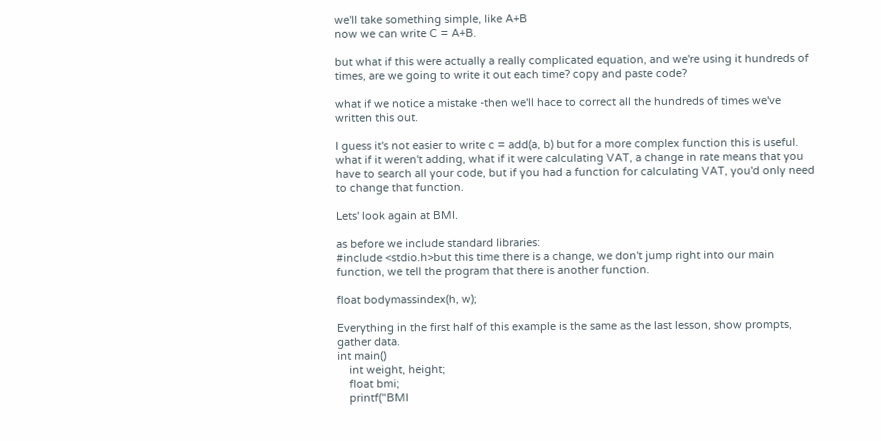we'll take something simple, like A+B
now we can write C = A+B.

but what if this were actually a really complicated equation, and we're using it hundreds of times, are we going to write it out each time? copy and paste code?

what if we notice a mistake -then we'll hace to correct all the hundreds of times we've written this out.

I guess it's not easier to write c = add(a, b) but for a more complex function this is useful.
what if it weren't adding, what if it were calculating VAT, a change in rate means that you have to search all your code, but if you had a function for calculating VAT, you'd only need to change that function.

Lets' look again at BMI.

as before we include standard libraries:
#include <stdio.h>but this time there is a change, we don't jump right into our main function, we tell the program that there is another function.

float bodymassindex(h, w);

Everything in the first half of this example is the same as the last lesson, show prompts, gather data.
int main()
    int weight, height;
    float bmi;
    printf("BMI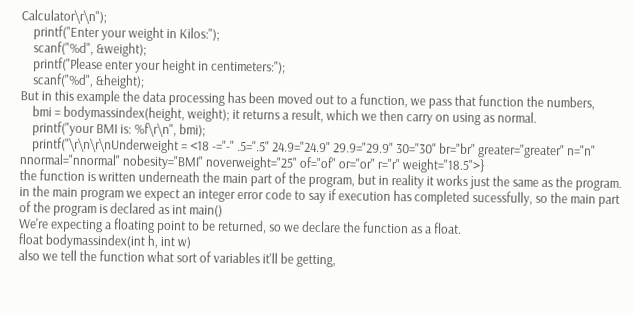Calculator\r\n");
    printf("Enter your weight in Kilos:");
    scanf("%d", &weight);
    printf("Please enter your height in centimeters:");
    scanf("%d", &height);
But in this example the data processing has been moved out to a function, we pass that function the numbers,
    bmi = bodymassindex(height, weight); it returns a result, which we then carry on using as normal.
    printf("your BMI is: %f\r\n", bmi);
    printf("\r\n\r\nUnderweight = <18 -="-" .5=".5" 24.9="24.9" 29.9="29.9" 30="30" br="br" greater="greater" n="n" nnormal="nnormal" nobesity="BMI" noverweight="25" of="of" or="or" r="r" weight="18.5">}
the function is written underneath the main part of the program, but in reality it works just the same as the program.
in the main program we expect an integer error code to say if execution has completed sucessfully, so the main part of the program is declared as int main()
We're expecting a floating point to be returned, so we declare the function as a float.
float bodymassindex(int h, int w)
also we tell the function what sort of variables it'll be getting,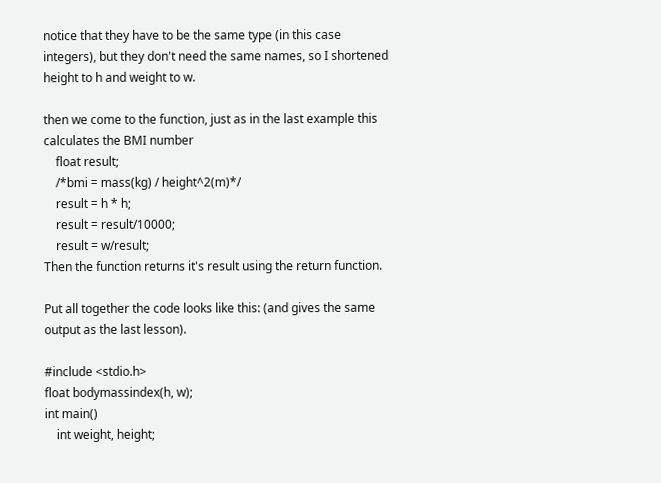notice that they have to be the same type (in this case integers), but they don't need the same names, so I shortened height to h and weight to w.

then we come to the function, just as in the last example this calculates the BMI number
    float result;
    /*bmi = mass(kg) / height^2(m)*/
    result = h * h;
    result = result/10000;
    result = w/result;
Then the function returns it's result using the return function.

Put all together the code looks like this: (and gives the same output as the last lesson).

#include <stdio.h>
float bodymassindex(h, w);
int main()
    int weight, height;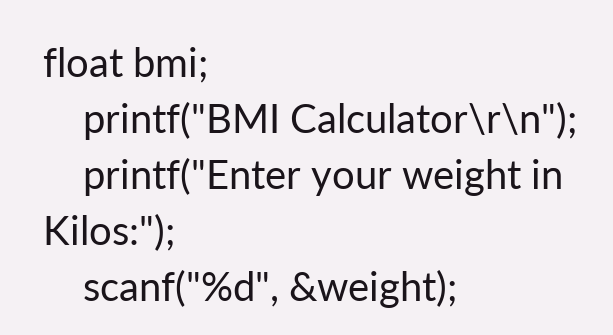float bmi;
    printf("BMI Calculator\r\n");
    printf("Enter your weight in Kilos:");
    scanf("%d", &weight);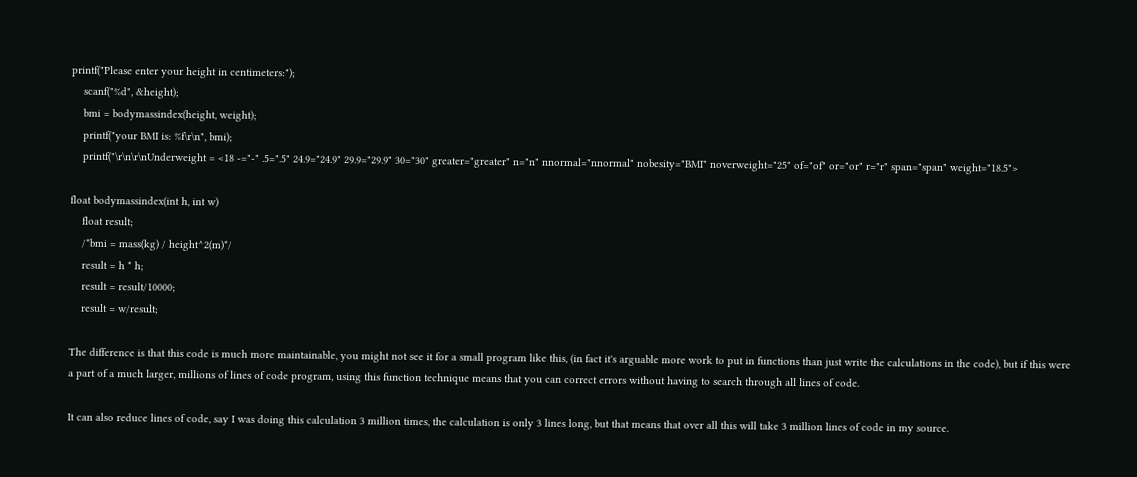printf("Please enter your height in centimeters:");
    scanf("%d", &height);
    bmi = bodymassindex(height, weight);
    printf("your BMI is: %f\r\n", bmi);
    printf("\r\n\r\nUnderweight = <18 -="-" .5=".5" 24.9="24.9" 29.9="29.9" 30="30" greater="greater" n="n" nnormal="nnormal" nobesity="BMI" noverweight="25" of="of" or="or" r="r" span="span" weight="18.5">

float bodymassindex(int h, int w)
    float result;
    /*bmi = mass(kg) / height^2(m)*/
    result = h * h;
    result = result/10000;
    result = w/result;

The difference is that this code is much more maintainable, you might not see it for a small program like this, (in fact it's arguable more work to put in functions than just write the calculations in the code), but if this were a part of a much larger, millions of lines of code program, using this function technique means that you can correct errors without having to search through all lines of code.

It can also reduce lines of code, say I was doing this calculation 3 million times, the calculation is only 3 lines long, but that means that over all this will take 3 million lines of code in my source.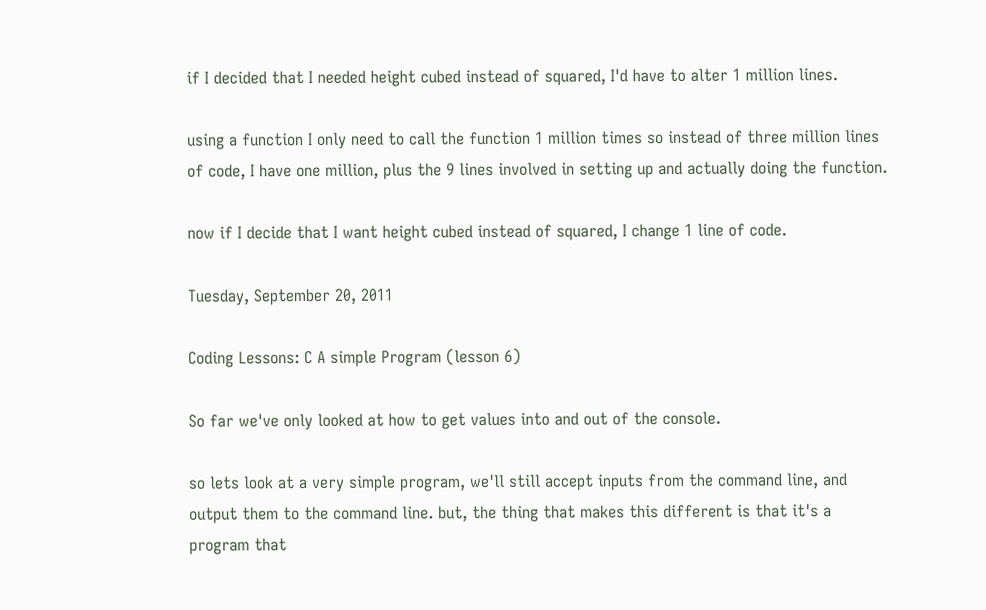if I decided that I needed height cubed instead of squared, I'd have to alter 1 million lines.

using a function I only need to call the function 1 million times so instead of three million lines of code, I have one million, plus the 9 lines involved in setting up and actually doing the function.

now if I decide that I want height cubed instead of squared, I change 1 line of code.

Tuesday, September 20, 2011

Coding Lessons: C A simple Program (lesson 6)

So far we've only looked at how to get values into and out of the console.

so lets look at a very simple program, we'll still accept inputs from the command line, and output them to the command line. but, the thing that makes this different is that it's a program that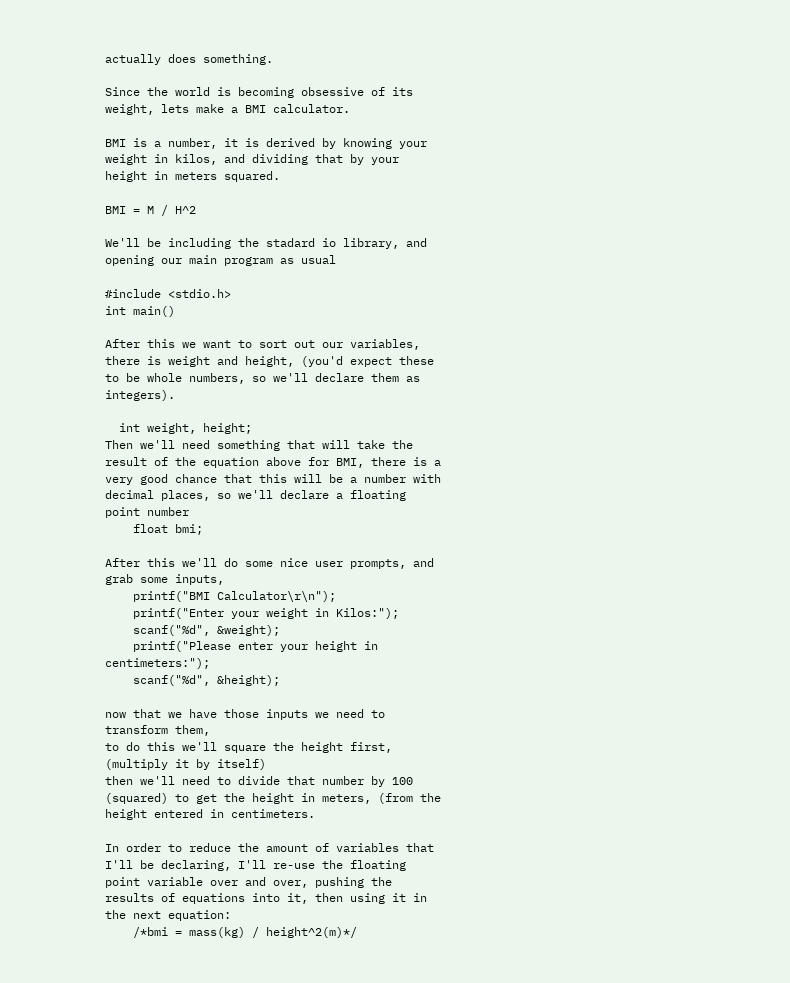actually does something.

Since the world is becoming obsessive of its weight, lets make a BMI calculator.

BMI is a number, it is derived by knowing your weight in kilos, and dividing that by your height in meters squared.

BMI = M / H^2

We'll be including the stadard io library, and opening our main program as usual

#include <stdio.h>
int main()

After this we want to sort out our variables, there is weight and height, (you'd expect these to be whole numbers, so we'll declare them as integers).

  int weight, height;
Then we'll need something that will take the result of the equation above for BMI, there is a very good chance that this will be a number with decimal places, so we'll declare a floating point number
    float bmi;

After this we'll do some nice user prompts, and grab some inputs,
    printf("BMI Calculator\r\n");
    printf("Enter your weight in Kilos:");
    scanf("%d", &weight);
    printf("Please enter your height in centimeters:");
    scanf("%d", &height);

now that we have those inputs we need to transform them,
to do this we'll square the height first, (multiply it by itself)
then we'll need to divide that number by 100 (squared) to get the height in meters, (from the height entered in centimeters.

In order to reduce the amount of variables that I'll be declaring, I'll re-use the floating point variable over and over, pushing the results of equations into it, then using it in the next equation:
    /*bmi = mass(kg) / height^2(m)*/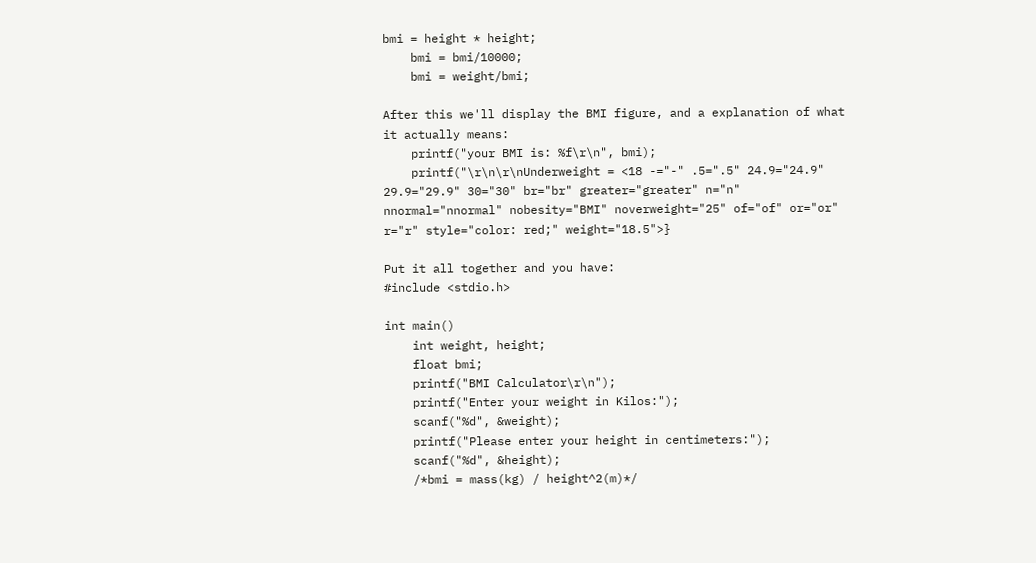bmi = height * height;
    bmi = bmi/10000;
    bmi = weight/bmi;

After this we'll display the BMI figure, and a explanation of what it actually means:
    printf("your BMI is: %f\r\n", bmi);
    printf("\r\n\r\nUnderweight = <18 -="-" .5=".5" 24.9="24.9" 29.9="29.9" 30="30" br="br" greater="greater" n="n" nnormal="nnormal" nobesity="BMI" noverweight="25" of="of" or="or" r="r" style="color: red;" weight="18.5">}

Put it all together and you have:
#include <stdio.h>

int main()
    int weight, height;
    float bmi;
    printf("BMI Calculator\r\n");
    printf("Enter your weight in Kilos:");
    scanf("%d", &weight);
    printf("Please enter your height in centimeters:");
    scanf("%d", &height);
    /*bmi = mass(kg) / height^2(m)*/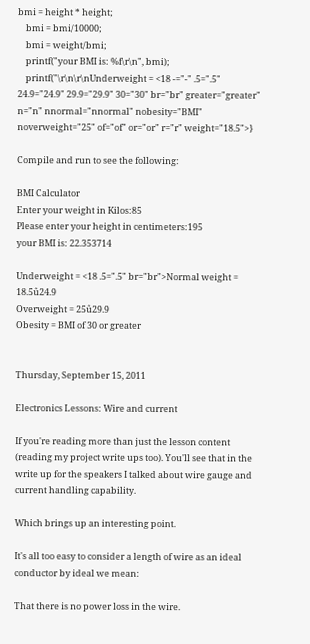bmi = height * height;
    bmi = bmi/10000;
    bmi = weight/bmi;
    printf("your BMI is: %f\r\n", bmi);
    printf("\r\n\r\nUnderweight = <18 -="-" .5=".5" 24.9="24.9" 29.9="29.9" 30="30" br="br" greater="greater" n="n" nnormal="nnormal" nobesity="BMI" noverweight="25" of="of" or="or" r="r" weight="18.5">}

Compile and run to see the following:

BMI Calculator
Enter your weight in Kilos:85
Please enter your height in centimeters:195
your BMI is: 22.353714

Underweight = <18 .5=".5" br="br">Normal weight = 18.5û24.9
Overweight = 25û29.9
Obesity = BMI of 30 or greater


Thursday, September 15, 2011

Electronics Lessons: Wire and current

If you're reading more than just the lesson content (reading my project write ups too). You'll see that in the write up for the speakers I talked about wire gauge and current handling capability.

Which brings up an interesting point.

It's all too easy to consider a length of wire as an ideal conductor by ideal we mean:

That there is no power loss in the wire.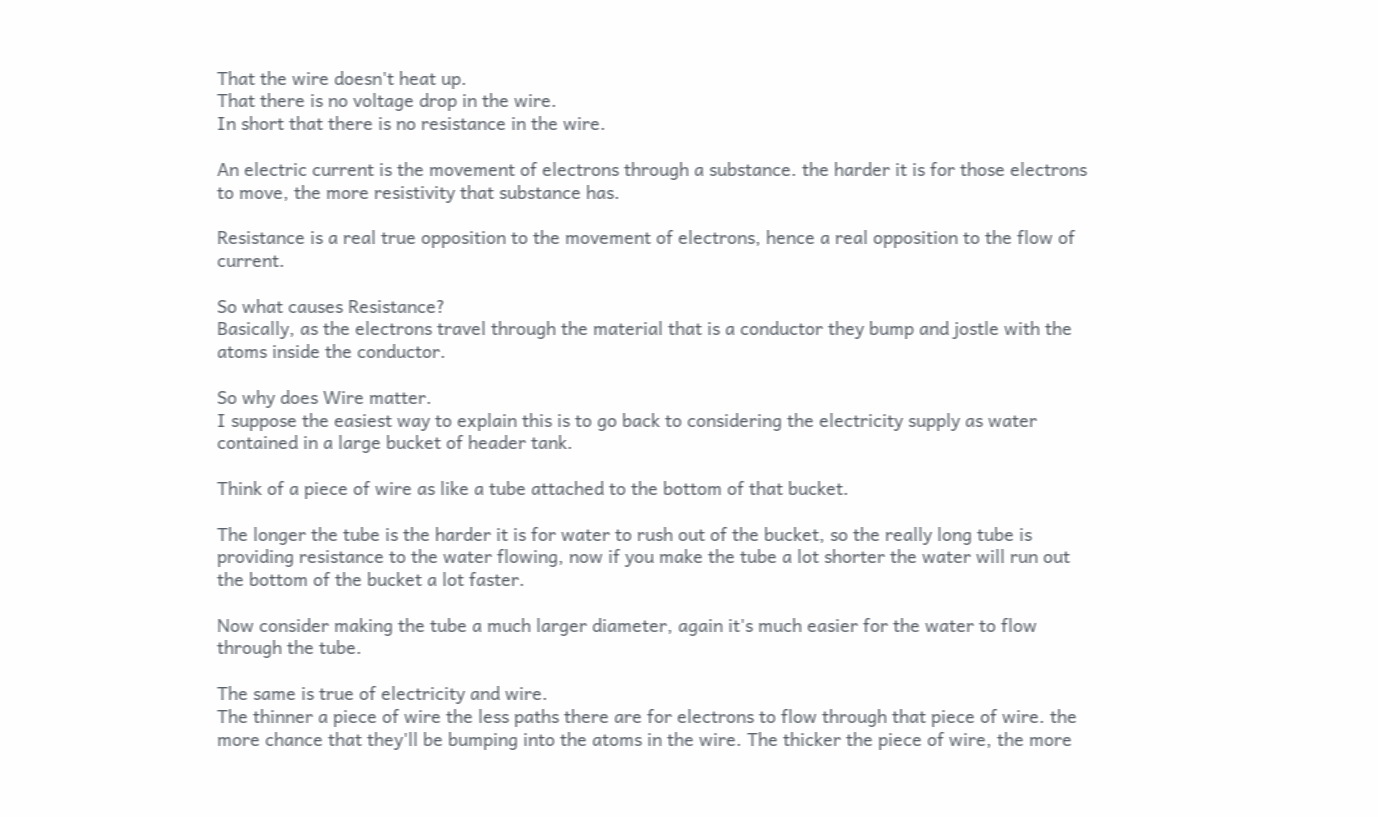That the wire doesn't heat up.
That there is no voltage drop in the wire.
In short that there is no resistance in the wire.

An electric current is the movement of electrons through a substance. the harder it is for those electrons to move, the more resistivity that substance has.

Resistance is a real true opposition to the movement of electrons, hence a real opposition to the flow of current.

So what causes Resistance?
Basically, as the electrons travel through the material that is a conductor they bump and jostle with the atoms inside the conductor.

So why does Wire matter.
I suppose the easiest way to explain this is to go back to considering the electricity supply as water contained in a large bucket of header tank.

Think of a piece of wire as like a tube attached to the bottom of that bucket.

The longer the tube is the harder it is for water to rush out of the bucket, so the really long tube is providing resistance to the water flowing, now if you make the tube a lot shorter the water will run out the bottom of the bucket a lot faster.

Now consider making the tube a much larger diameter, again it's much easier for the water to flow through the tube.

The same is true of electricity and wire.
The thinner a piece of wire the less paths there are for electrons to flow through that piece of wire. the more chance that they'll be bumping into the atoms in the wire. The thicker the piece of wire, the more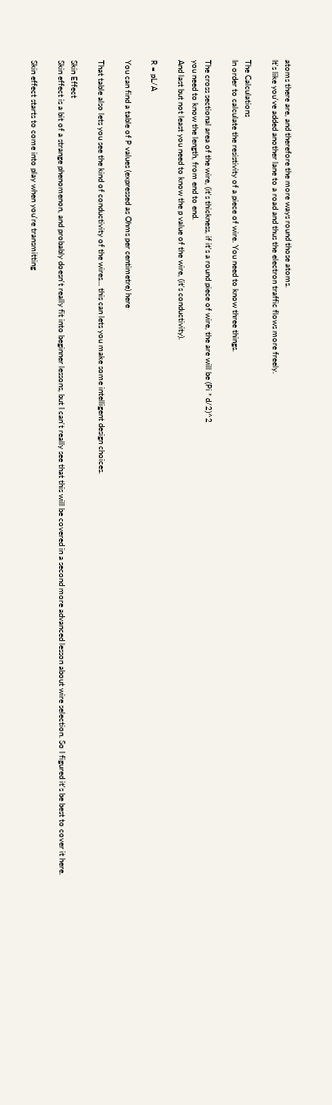atoms there are, and therefore the more ways round those atoms.
It's like you've added another lane to a road and thus the electron traffic flows more freely.

The Calculations
In order to calculate the resistivity of a piece of wire. You need to know three things.

The cross sectional area of the wire, (it's thickness, if it's a round piece of wire, the are will be (Pi * d/2)^2
you need to know the length, from end to end.
And last but not least you need to know the p value of the wire, (it's conductivity).

R = pL/A

You can find a table of P values (expressed as Ohms per centimetre) here

That table also lets you see the kind of conductivity of the wires... this can lets you make some intelligent design choices.

Skin Effect
Skin effect is a bit of a strange phenomenon, and probably doesn't really fit into beginner lessons, but I can't really see that this will be covered in a second more advanced lesson about wire selection. So I figured it's be best to cover it here.

Skin effect starts to come into play when you're transmitting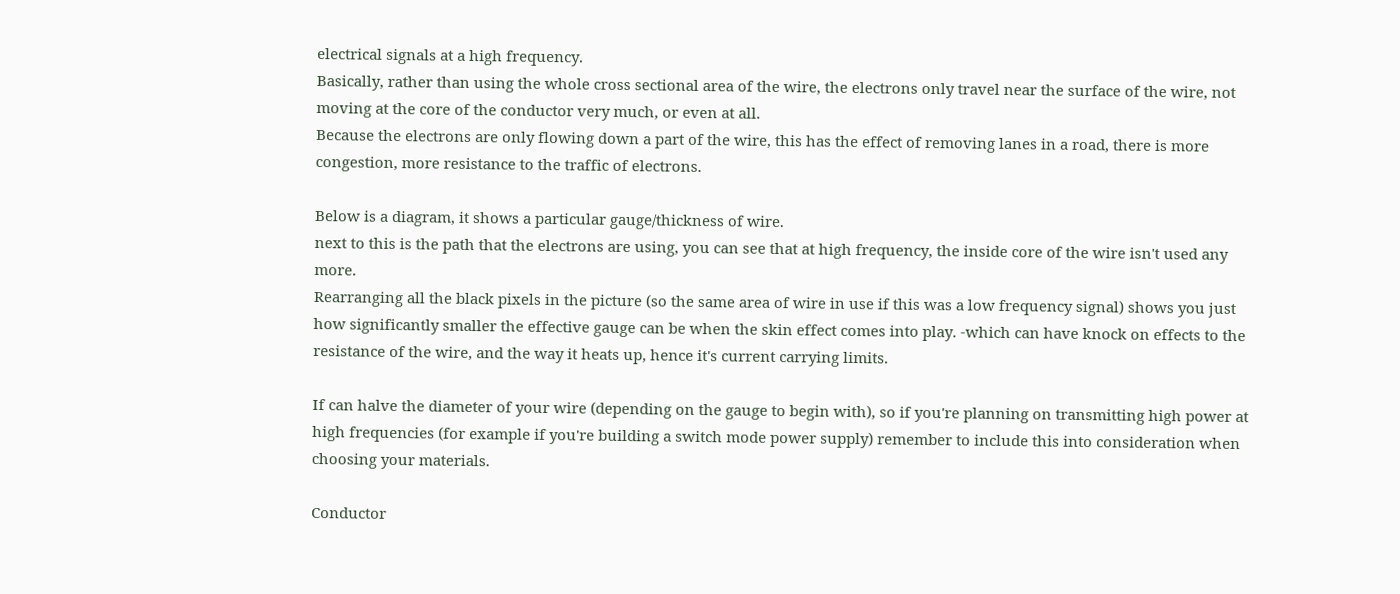electrical signals at a high frequency.
Basically, rather than using the whole cross sectional area of the wire, the electrons only travel near the surface of the wire, not moving at the core of the conductor very much, or even at all.
Because the electrons are only flowing down a part of the wire, this has the effect of removing lanes in a road, there is more congestion, more resistance to the traffic of electrons.

Below is a diagram, it shows a particular gauge/thickness of wire.
next to this is the path that the electrons are using, you can see that at high frequency, the inside core of the wire isn't used any more.
Rearranging all the black pixels in the picture (so the same area of wire in use if this was a low frequency signal) shows you just how significantly smaller the effective gauge can be when the skin effect comes into play. -which can have knock on effects to the resistance of the wire, and the way it heats up, hence it's current carrying limits.

If can halve the diameter of your wire (depending on the gauge to begin with), so if you're planning on transmitting high power at high frequencies (for example if you're building a switch mode power supply) remember to include this into consideration when choosing your materials.

Conductor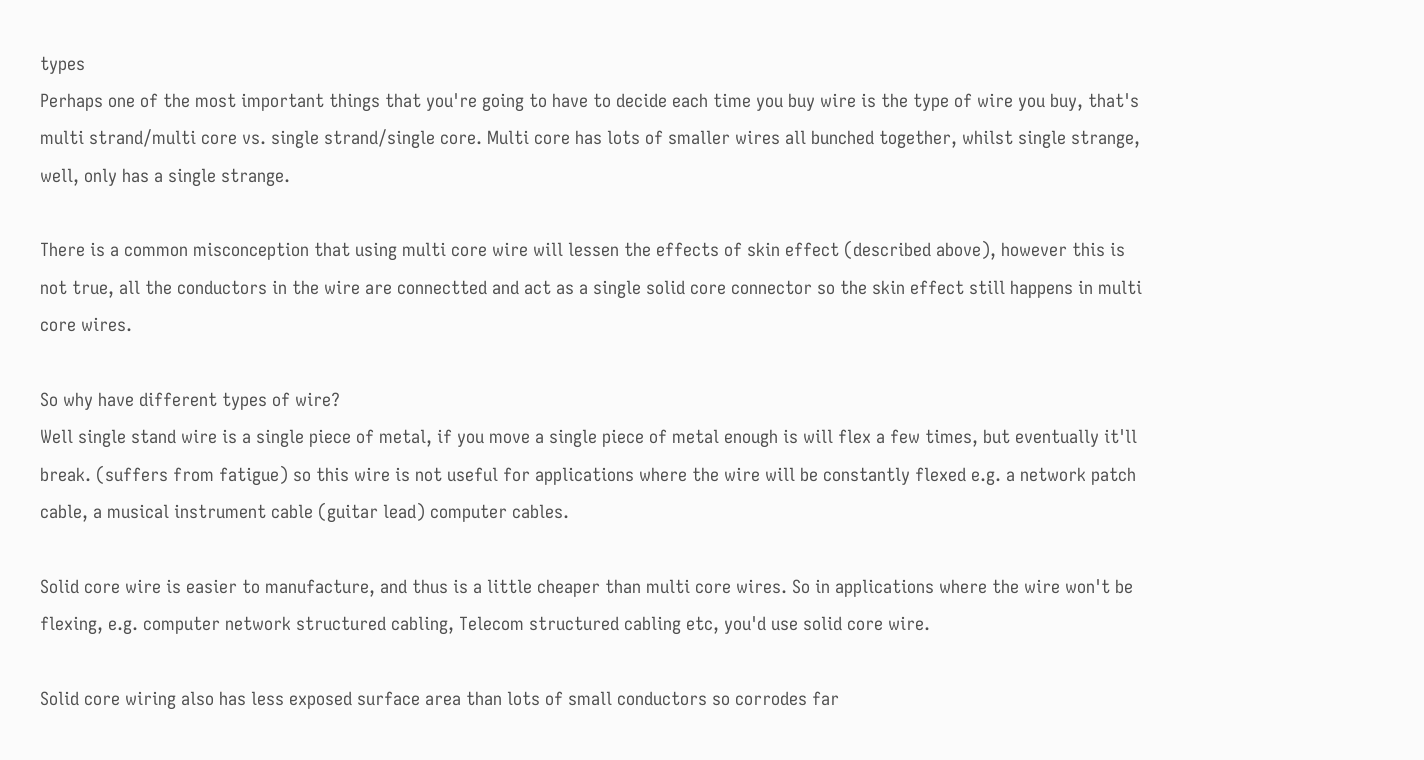types
Perhaps one of the most important things that you're going to have to decide each time you buy wire is the type of wire you buy, that's multi strand/multi core vs. single strand/single core. Multi core has lots of smaller wires all bunched together, whilst single strange, well, only has a single strange.

There is a common misconception that using multi core wire will lessen the effects of skin effect (described above), however this is not true, all the conductors in the wire are connectted and act as a single solid core connector so the skin effect still happens in multi core wires.

So why have different types of wire?
Well single stand wire is a single piece of metal, if you move a single piece of metal enough is will flex a few times, but eventually it'll break. (suffers from fatigue) so this wire is not useful for applications where the wire will be constantly flexed e.g. a network patch cable, a musical instrument cable (guitar lead) computer cables.

Solid core wire is easier to manufacture, and thus is a little cheaper than multi core wires. So in applications where the wire won't be flexing, e.g. computer network structured cabling, Telecom structured cabling etc, you'd use solid core wire.

Solid core wiring also has less exposed surface area than lots of small conductors so corrodes far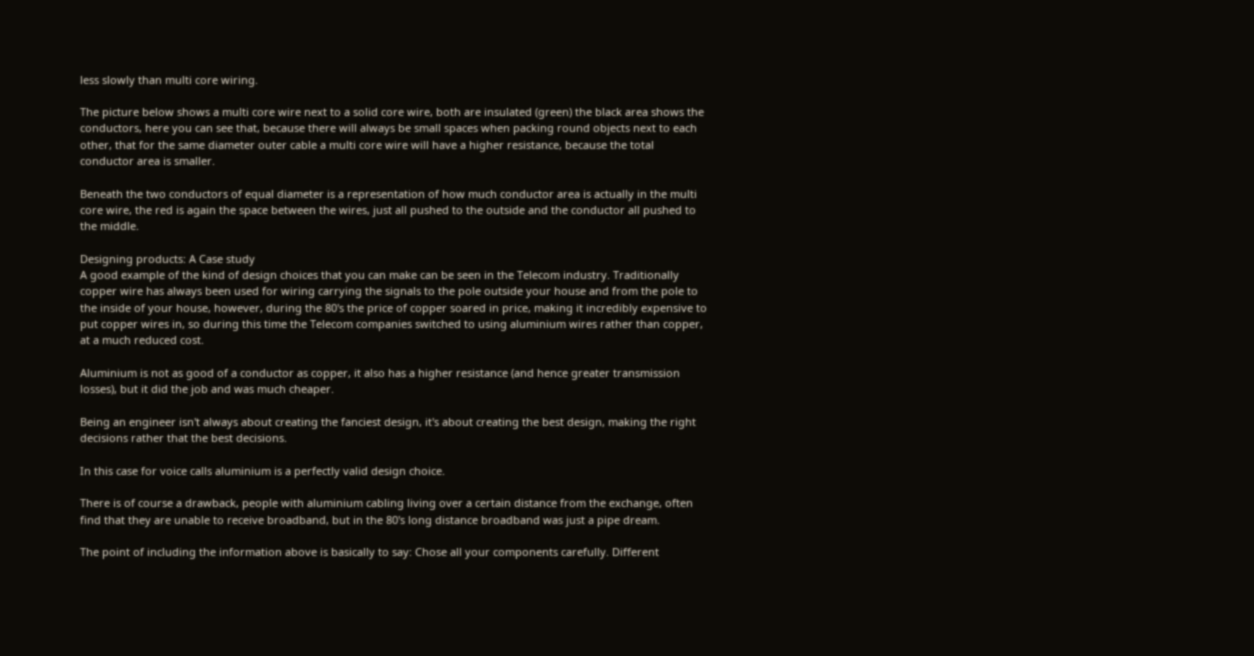less slowly than multi core wiring.

The picture below shows a multi core wire next to a solid core wire, both are insulated (green) the black area shows the conductors, here you can see that, because there will always be small spaces when packing round objects next to each other, that for the same diameter outer cable a multi core wire will have a higher resistance, because the total conductor area is smaller.

Beneath the two conductors of equal diameter is a representation of how much conductor area is actually in the multi core wire, the red is again the space between the wires, just all pushed to the outside and the conductor all pushed to the middle.

Designing products: A Case study
A good example of the kind of design choices that you can make can be seen in the Telecom industry. Traditionally copper wire has always been used for wiring carrying the signals to the pole outside your house and from the pole to the inside of your house, however, during the 80's the price of copper soared in price, making it incredibly expensive to put copper wires in, so during this time the Telecom companies switched to using aluminium wires rather than copper, at a much reduced cost.

Aluminium is not as good of a conductor as copper, it also has a higher resistance (and hence greater transmission losses), but it did the job and was much cheaper.

Being an engineer isn't always about creating the fanciest design, it's about creating the best design, making the right decisions rather that the best decisions.

In this case for voice calls aluminium is a perfectly valid design choice.

There is of course a drawback, people with aluminium cabling living over a certain distance from the exchange, often find that they are unable to receive broadband, but in the 80's long distance broadband was just a pipe dream.

The point of including the information above is basically to say: Chose all your components carefully. Different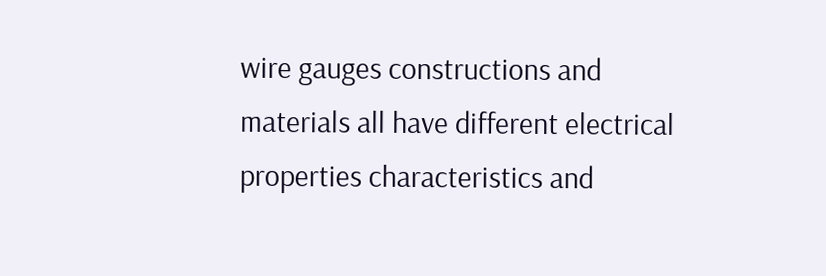wire gauges constructions and materials all have different electrical properties characteristics and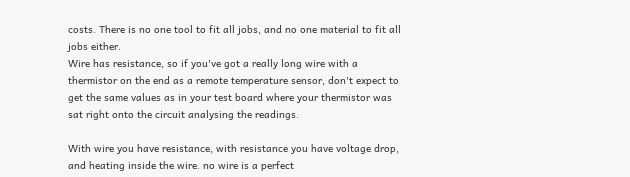costs. There is no one tool to fit all jobs, and no one material to fit all jobs either.
Wire has resistance, so if you've got a really long wire with a thermistor on the end as a remote temperature sensor, don't expect to get the same values as in your test board where your thermistor was sat right onto the circuit analysing the readings.

With wire you have resistance, with resistance you have voltage drop, and heating inside the wire. no wire is a perfect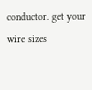conductor. get your wire sizes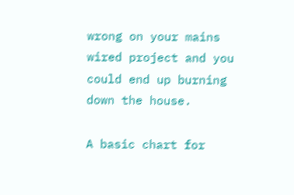wrong on your mains wired project and you could end up burning down the house.

A basic chart for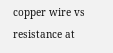copper wire vs resistance at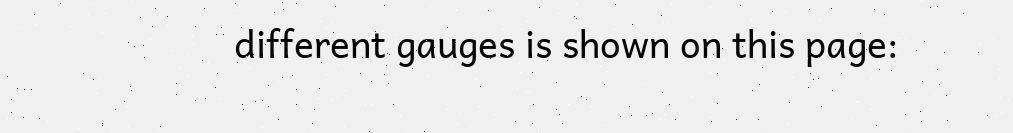different gauges is shown on this page: